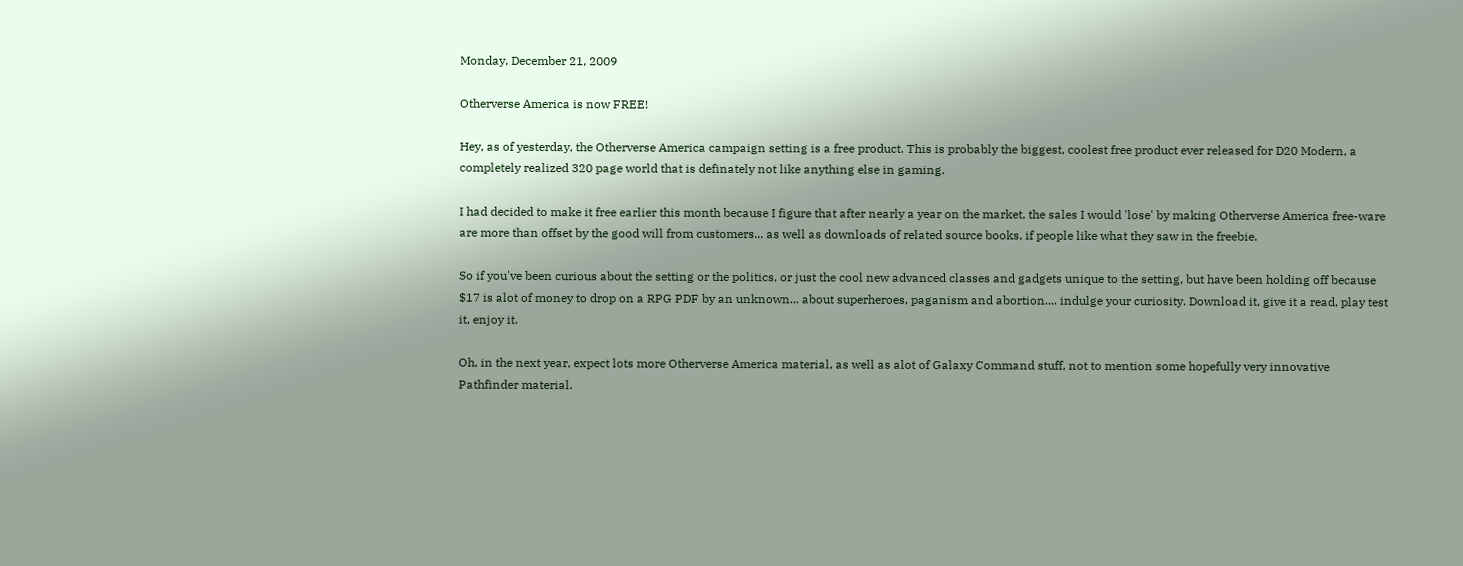Monday, December 21, 2009

Otherverse America is now FREE!

Hey, as of yesterday, the Otherverse America campaign setting is a free product. This is probably the biggest, coolest free product ever released for D20 Modern, a completely realized 320 page world that is definately not like anything else in gaming.

I had decided to make it free earlier this month because I figure that after nearly a year on the market, the sales I would 'lose' by making Otherverse America free-ware are more than offset by the good will from customers... as well as downloads of related source books, if people like what they saw in the freebie.

So if you've been curious about the setting or the politics, or just the cool new advanced classes and gadgets unique to the setting, but have been holding off because $17 is alot of money to drop on a RPG PDF by an unknown... about superheroes, paganism and abortion.... indulge your curiosity. Download it, give it a read, play test it, enjoy it.

Oh, in the next year, expect lots more Otherverse America material, as well as alot of Galaxy Command stuff, not to mention some hopefully very innovative Pathfinder material.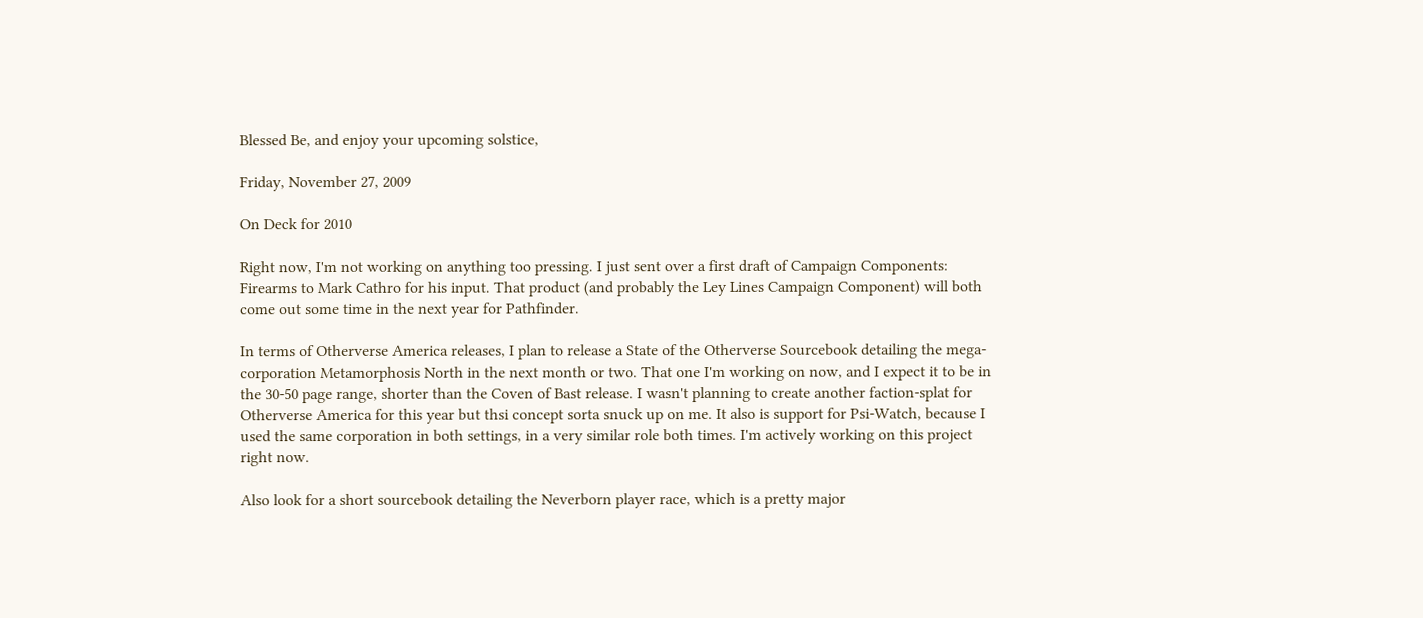Blessed Be, and enjoy your upcoming solstice,

Friday, November 27, 2009

On Deck for 2010

Right now, I'm not working on anything too pressing. I just sent over a first draft of Campaign Components: Firearms to Mark Cathro for his input. That product (and probably the Ley Lines Campaign Component) will both come out some time in the next year for Pathfinder.

In terms of Otherverse America releases, I plan to release a State of the Otherverse Sourcebook detailing the mega-corporation Metamorphosis North in the next month or two. That one I'm working on now, and I expect it to be in the 30-50 page range, shorter than the Coven of Bast release. I wasn't planning to create another faction-splat for Otherverse America for this year but thsi concept sorta snuck up on me. It also is support for Psi-Watch, because I used the same corporation in both settings, in a very similar role both times. I'm actively working on this project right now.

Also look for a short sourcebook detailing the Neverborn player race, which is a pretty major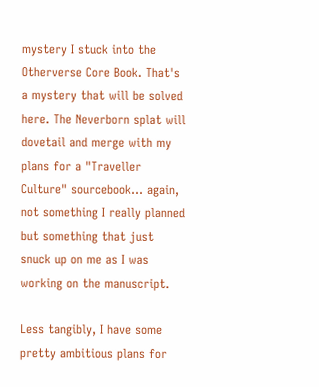mystery I stuck into the Otherverse Core Book. That's a mystery that will be solved here. The Neverborn splat will dovetail and merge with my plans for a "Traveller Culture" sourcebook... again, not something I really planned but something that just snuck up on me as I was working on the manuscript.

Less tangibly, I have some pretty ambitious plans for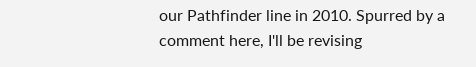our Pathfinder line in 2010. Spurred by a comment here, I'll be revising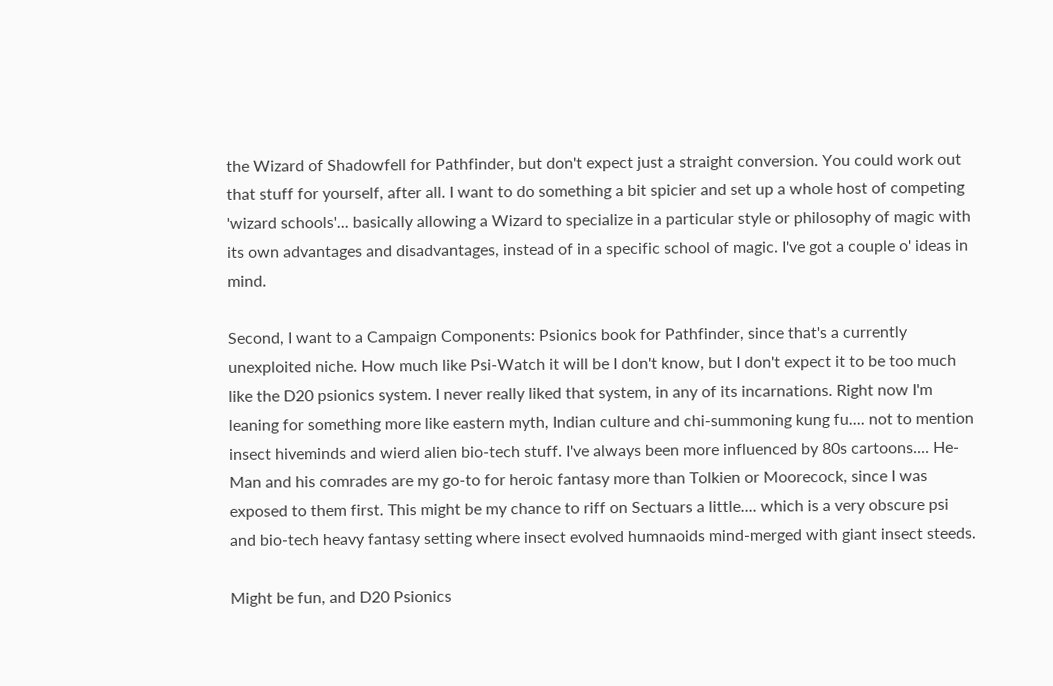the Wizard of Shadowfell for Pathfinder, but don't expect just a straight conversion. You could work out that stuff for yourself, after all. I want to do something a bit spicier and set up a whole host of competing 'wizard schools'... basically allowing a Wizard to specialize in a particular style or philosophy of magic with its own advantages and disadvantages, instead of in a specific school of magic. I've got a couple o' ideas in mind.

Second, I want to a Campaign Components: Psionics book for Pathfinder, since that's a currently unexploited niche. How much like Psi-Watch it will be I don't know, but I don't expect it to be too much like the D20 psionics system. I never really liked that system, in any of its incarnations. Right now I'm leaning for something more like eastern myth, Indian culture and chi-summoning kung fu.... not to mention insect hiveminds and wierd alien bio-tech stuff. I've always been more influenced by 80s cartoons.... He-Man and his comrades are my go-to for heroic fantasy more than Tolkien or Moorecock, since I was exposed to them first. This might be my chance to riff on Sectuars a little.... which is a very obscure psi and bio-tech heavy fantasy setting where insect evolved humnaoids mind-merged with giant insect steeds.

Might be fun, and D20 Psionics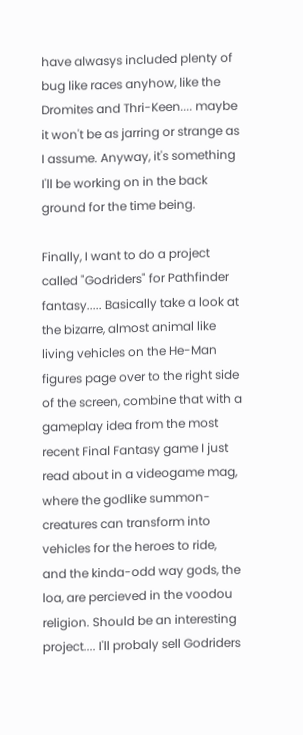have alwasys included plenty of bug like races anyhow, like the Dromites and Thri-Keen.... maybe it won't be as jarring or strange as I assume. Anyway, it's something I'll be working on in the back ground for the time being.

Finally, I want to do a project called "Godriders" for Pathfinder fantasy..... Basically take a look at the bizarre, almost animal like living vehicles on the He-Man figures page over to the right side of the screen, combine that with a gameplay idea from the most recent Final Fantasy game I just read about in a videogame mag, where the godlike summon-creatures can transform into vehicles for the heroes to ride, and the kinda-odd way gods, the loa, are percieved in the voodou religion. Should be an interesting project.... I'll probaly sell Godriders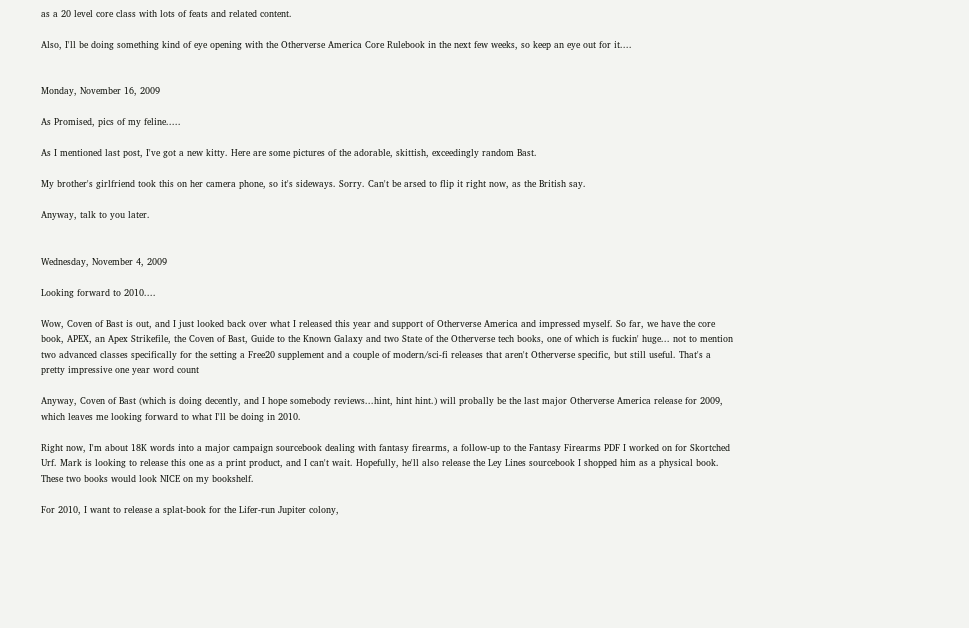as a 20 level core class with lots of feats and related content.

Also, I'll be doing something kind of eye opening with the Otherverse America Core Rulebook in the next few weeks, so keep an eye out for it....


Monday, November 16, 2009

As Promised, pics of my feline.....

As I mentioned last post, I've got a new kitty. Here are some pictures of the adorable, skittish, exceedingly random Bast.

My brother's girlfriend took this on her camera phone, so it's sideways. Sorry. Can't be arsed to flip it right now, as the British say.

Anyway, talk to you later.


Wednesday, November 4, 2009

Looking forward to 2010....

Wow, Coven of Bast is out, and I just looked back over what I released this year and support of Otherverse America and impressed myself. So far, we have the core book, APEX, an Apex Strikefile, the Coven of Bast, Guide to the Known Galaxy and two State of the Otherverse tech books, one of which is fuckin' huge... not to mention two advanced classes specifically for the setting a Free20 supplement and a couple of modern/sci-fi releases that aren't Otherverse specific, but still useful. That's a pretty impressive one year word count

Anyway, Coven of Bast (which is doing decently, and I hope somebody reviews...hint, hint hint.) will probally be the last major Otherverse America release for 2009, which leaves me looking forward to what I'll be doing in 2010.

Right now, I'm about 18K words into a major campaign sourcebook dealing with fantasy firearms, a follow-up to the Fantasy Firearms PDF I worked on for Skortched Urf. Mark is looking to release this one as a print product, and I can't wait. Hopefully, he'll also release the Ley Lines sourcebook I shopped him as a physical book. These two books would look NICE on my bookshelf.

For 2010, I want to release a splat-book for the Lifer-run Jupiter colony,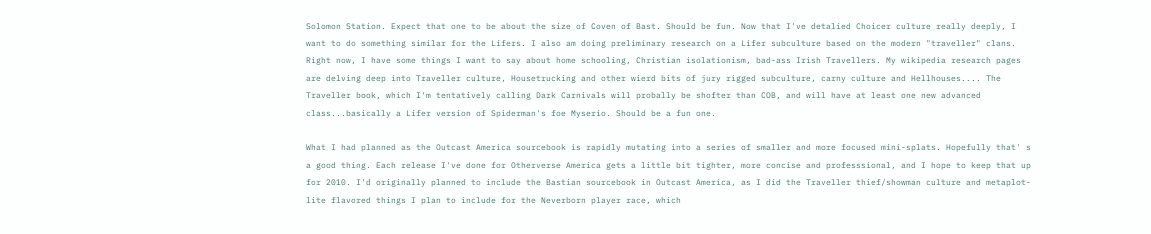Solomon Station. Expect that one to be about the size of Coven of Bast. Should be fun. Now that I've detalied Choicer culture really deeply, I want to do something similar for the Lifers. I also am doing preliminary research on a Lifer subculture based on the modern "traveller" clans. Right now, I have some things I want to say about home schooling, Christian isolationism, bad-ass Irish Travellers. My wikipedia research pages are delving deep into Traveller culture, Housetrucking and other wierd bits of jury rigged subculture, carny culture and Hellhouses.... The Traveller book, which I'm tentatively calling Dark Carnivals will probally be shofter than COB, and will have at least one new advanced class...basically a Lifer version of Spiderman's foe Myserio. Should be a fun one.

What I had planned as the Outcast America sourcebook is rapidly mutating into a series of smaller and more focused mini-splats. Hopefully that' s a good thing. Each release I've done for Otherverse America gets a little bit tighter, more concise and professsional, and I hope to keep that up for 2010. I'd originally planned to include the Bastian sourcebook in Outcast America, as I did the Traveller thief/showman culture and metaplot-lite flavored things I plan to include for the Neverborn player race, which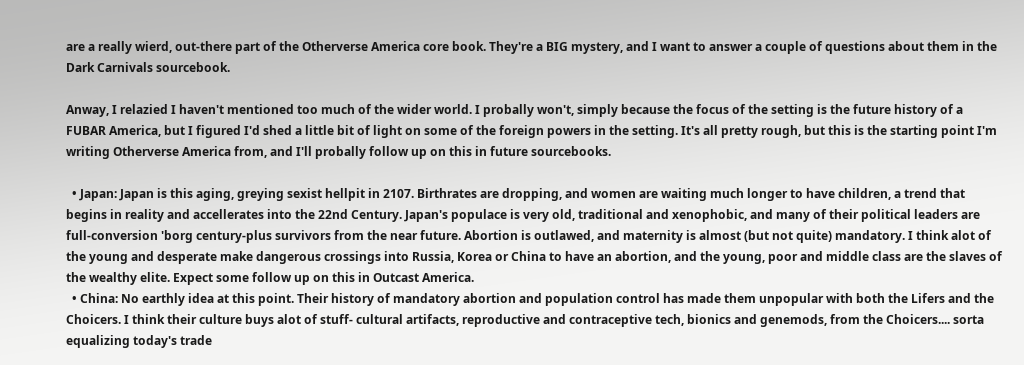are a really wierd, out-there part of the Otherverse America core book. They're a BIG mystery, and I want to answer a couple of questions about them in the Dark Carnivals sourcebook.

Anway, I relazied I haven't mentioned too much of the wider world. I probally won't, simply because the focus of the setting is the future history of a FUBAR America, but I figured I'd shed a little bit of light on some of the foreign powers in the setting. It's all pretty rough, but this is the starting point I'm writing Otherverse America from, and I'll probally follow up on this in future sourcebooks.

  • Japan: Japan is this aging, greying sexist hellpit in 2107. Birthrates are dropping, and women are waiting much longer to have children, a trend that begins in reality and accellerates into the 22nd Century. Japan's populace is very old, traditional and xenophobic, and many of their political leaders are full-conversion 'borg century-plus survivors from the near future. Abortion is outlawed, and maternity is almost (but not quite) mandatory. I think alot of the young and desperate make dangerous crossings into Russia, Korea or China to have an abortion, and the young, poor and middle class are the slaves of the wealthy elite. Expect some follow up on this in Outcast America.
  • China: No earthly idea at this point. Their history of mandatory abortion and population control has made them unpopular with both the Lifers and the Choicers. I think their culture buys alot of stuff- cultural artifacts, reproductive and contraceptive tech, bionics and genemods, from the Choicers.... sorta equalizing today's trade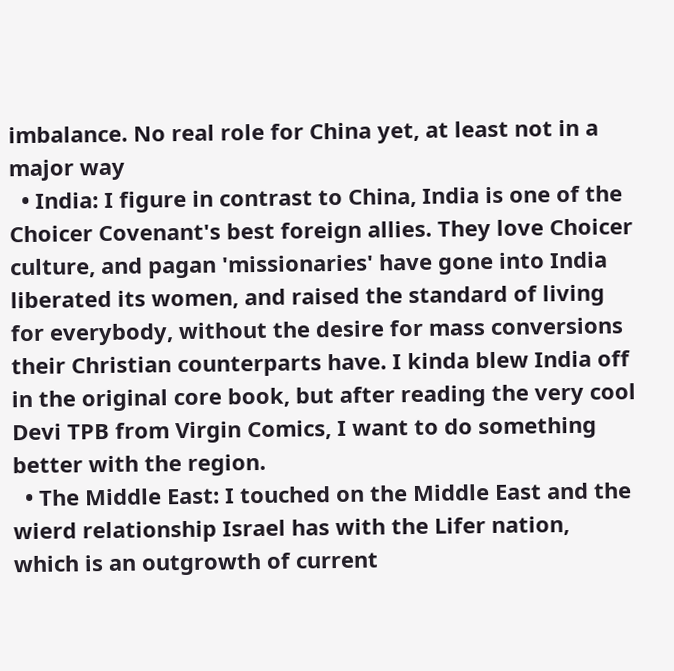imbalance. No real role for China yet, at least not in a major way
  • India: I figure in contrast to China, India is one of the Choicer Covenant's best foreign allies. They love Choicer culture, and pagan 'missionaries' have gone into India liberated its women, and raised the standard of living for everybody, without the desire for mass conversions their Christian counterparts have. I kinda blew India off in the original core book, but after reading the very cool Devi TPB from Virgin Comics, I want to do something better with the region.
  • The Middle East: I touched on the Middle East and the wierd relationship Israel has with the Lifer nation, which is an outgrowth of current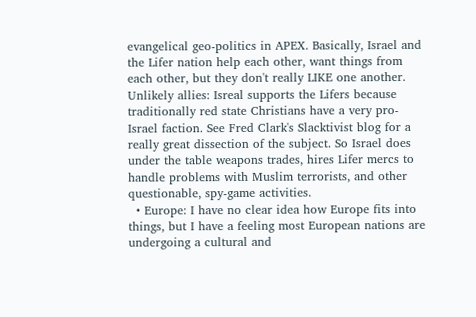evangelical geo-politics in APEX. Basically, Israel and the Lifer nation help each other, want things from each other, but they don't really LIKE one another. Unlikely allies: Isreal supports the Lifers because traditionally red state Christians have a very pro-Israel faction. See Fred Clark's Slacktivist blog for a really great dissection of the subject. So Israel does under the table weapons trades, hires Lifer mercs to handle problems with Muslim terrorists, and other questionable, spy-game activities.
  • Europe: I have no clear idea how Europe fits into things, but I have a feeling most European nations are undergoing a cultural and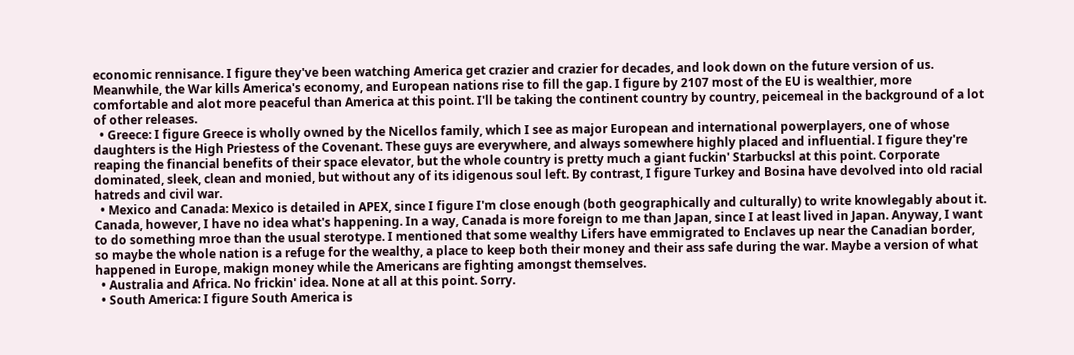economic rennisance. I figure they've been watching America get crazier and crazier for decades, and look down on the future version of us. Meanwhile, the War kills America's economy, and European nations rise to fill the gap. I figure by 2107 most of the EU is wealthier, more comfortable and alot more peaceful than America at this point. I'll be taking the continent country by country, peicemeal in the background of a lot of other releases.
  • Greece: I figure Greece is wholly owned by the Nicellos family, which I see as major European and international powerplayers, one of whose daughters is the High Priestess of the Covenant. These guys are everywhere, and always somewhere highly placed and influential. I figure they're reaping the financial benefits of their space elevator, but the whole country is pretty much a giant fuckin' Starbucksl at this point. Corporate dominated, sleek, clean and monied, but without any of its idigenous soul left. By contrast, I figure Turkey and Bosina have devolved into old racial hatreds and civil war.
  • Mexico and Canada: Mexico is detailed in APEX, since I figure I'm close enough (both geographically and culturally) to write knowlegably about it. Canada, however, I have no idea what's happening. In a way, Canada is more foreign to me than Japan, since I at least lived in Japan. Anyway, I want to do something mroe than the usual sterotype. I mentioned that some wealthy Lifers have emmigrated to Enclaves up near the Canadian border, so maybe the whole nation is a refuge for the wealthy, a place to keep both their money and their ass safe during the war. Maybe a version of what happened in Europe, makign money while the Americans are fighting amongst themselves.
  • Australia and Africa. No frickin' idea. None at all at this point. Sorry.
  • South America: I figure South America is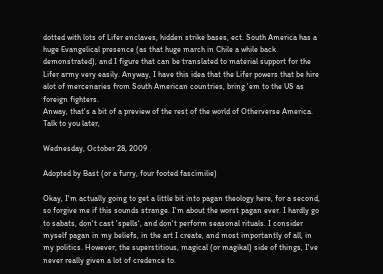dotted with lots of Lifer enclaves, hidden strike bases, ect. South America has a huge Evangelical presence (as that huge march in Chile a while back demonstrated), and I figure that can be translated to material support for the Lifer army very easily. Anyway, I have this idea that the Lifer powers that be hire alot of mercenaries from South American countries, bring 'em to the US as foreign fighters.
Anway, that's a bit of a preview of the rest of the world of Otherverse America.
Talk to you later,

Wednesday, October 28, 2009

Adopted by Bast (or a furry, four footed fascimilie)

Okay, I'm actually going to get a little bit into pagan theology here, for a second, so forgive me if this sounds strange. I'm about the worst pagan ever. I hardly go to sabats, don't cast 'spells', and don't perform seasonal rituals. I consider myself pagan in my beliefs, in the art I create, and most importantly of all, in my politics. However, the superstitious, magical (or magikal) side of things, I've never really given a lot of credence to.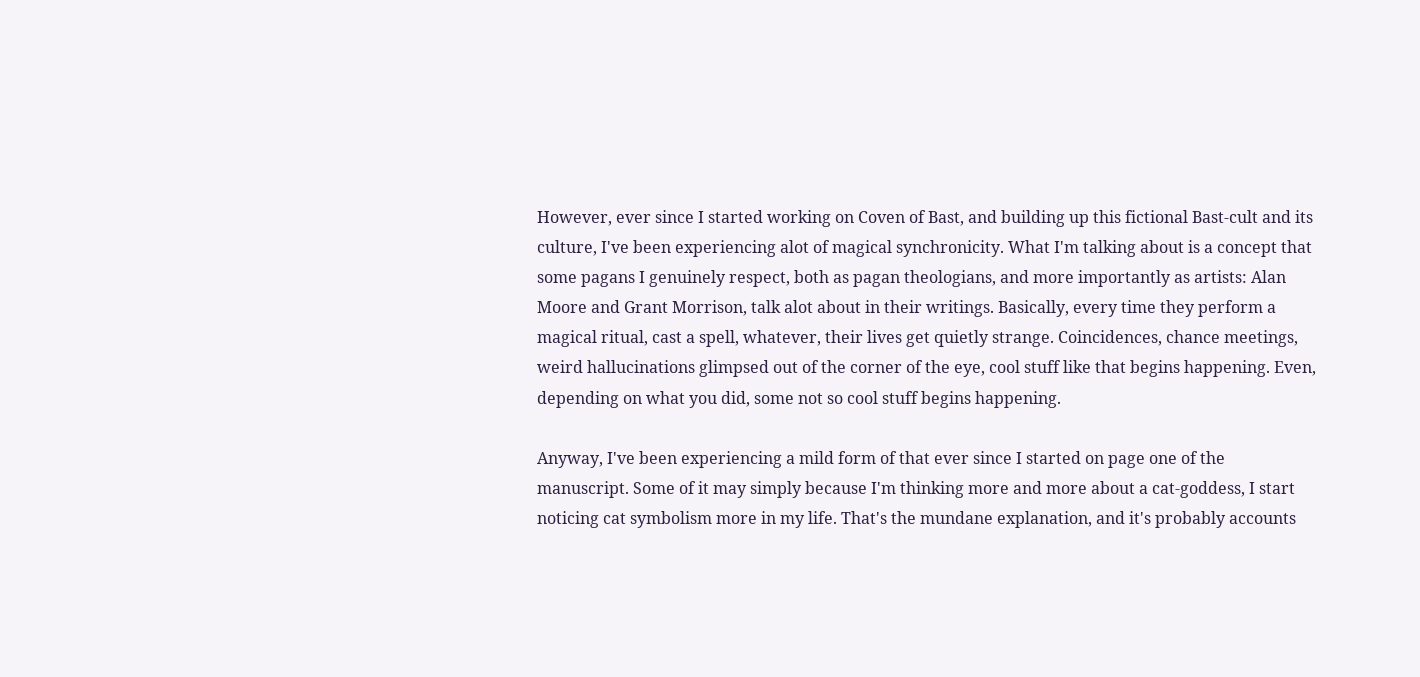However, ever since I started working on Coven of Bast, and building up this fictional Bast-cult and its culture, I've been experiencing alot of magical synchronicity. What I'm talking about is a concept that some pagans I genuinely respect, both as pagan theologians, and more importantly as artists: Alan Moore and Grant Morrison, talk alot about in their writings. Basically, every time they perform a magical ritual, cast a spell, whatever, their lives get quietly strange. Coincidences, chance meetings, weird hallucinations glimpsed out of the corner of the eye, cool stuff like that begins happening. Even, depending on what you did, some not so cool stuff begins happening.

Anyway, I've been experiencing a mild form of that ever since I started on page one of the manuscript. Some of it may simply because I'm thinking more and more about a cat-goddess, I start noticing cat symbolism more in my life. That's the mundane explanation, and it's probably accounts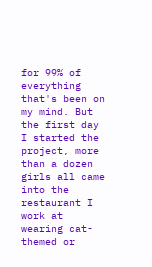for 99% of everything that's been on my mind. But the first day I started the project, more than a dozen girls all came into the restaurant I work at wearing cat-themed or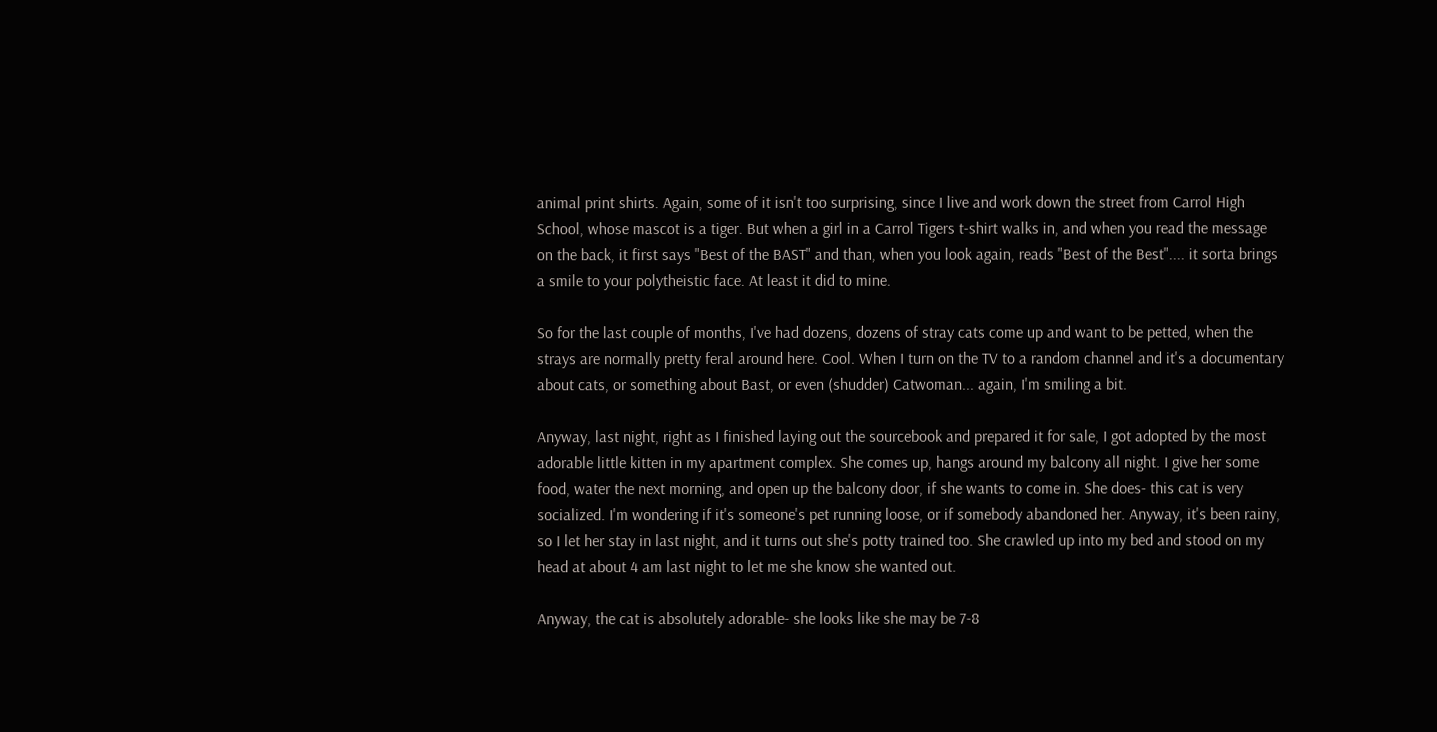animal print shirts. Again, some of it isn't too surprising, since I live and work down the street from Carrol High School, whose mascot is a tiger. But when a girl in a Carrol Tigers t-shirt walks in, and when you read the message on the back, it first says "Best of the BAST" and than, when you look again, reads "Best of the Best".... it sorta brings a smile to your polytheistic face. At least it did to mine.

So for the last couple of months, I've had dozens, dozens of stray cats come up and want to be petted, when the strays are normally pretty feral around here. Cool. When I turn on the TV to a random channel and it's a documentary about cats, or something about Bast, or even (shudder) Catwoman... again, I'm smiling a bit.

Anyway, last night, right as I finished laying out the sourcebook and prepared it for sale, I got adopted by the most adorable little kitten in my apartment complex. She comes up, hangs around my balcony all night. I give her some food, water the next morning, and open up the balcony door, if she wants to come in. She does- this cat is very socialized. I'm wondering if it's someone's pet running loose, or if somebody abandoned her. Anyway, it's been rainy, so I let her stay in last night, and it turns out she's potty trained too. She crawled up into my bed and stood on my head at about 4 am last night to let me she know she wanted out.

Anyway, the cat is absolutely adorable- she looks like she may be 7-8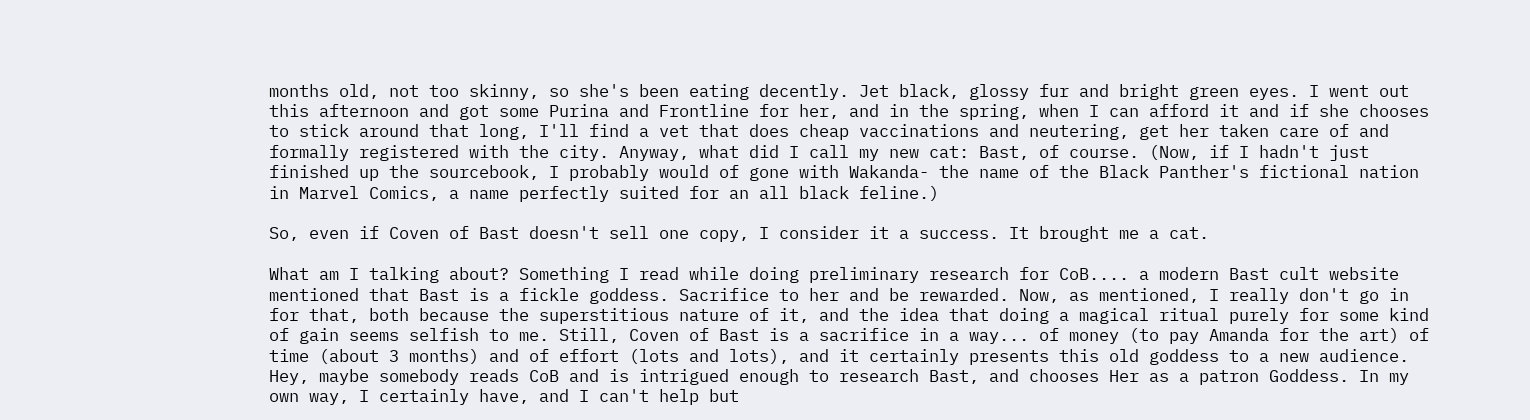months old, not too skinny, so she's been eating decently. Jet black, glossy fur and bright green eyes. I went out this afternoon and got some Purina and Frontline for her, and in the spring, when I can afford it and if she chooses to stick around that long, I'll find a vet that does cheap vaccinations and neutering, get her taken care of and formally registered with the city. Anyway, what did I call my new cat: Bast, of course. (Now, if I hadn't just finished up the sourcebook, I probably would of gone with Wakanda- the name of the Black Panther's fictional nation in Marvel Comics, a name perfectly suited for an all black feline.)

So, even if Coven of Bast doesn't sell one copy, I consider it a success. It brought me a cat.

What am I talking about? Something I read while doing preliminary research for CoB.... a modern Bast cult website mentioned that Bast is a fickle goddess. Sacrifice to her and be rewarded. Now, as mentioned, I really don't go in for that, both because the superstitious nature of it, and the idea that doing a magical ritual purely for some kind of gain seems selfish to me. Still, Coven of Bast is a sacrifice in a way... of money (to pay Amanda for the art) of time (about 3 months) and of effort (lots and lots), and it certainly presents this old goddess to a new audience. Hey, maybe somebody reads CoB and is intrigued enough to research Bast, and chooses Her as a patron Goddess. In my own way, I certainly have, and I can't help but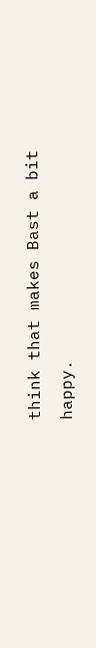think that makes Bast a bit happy.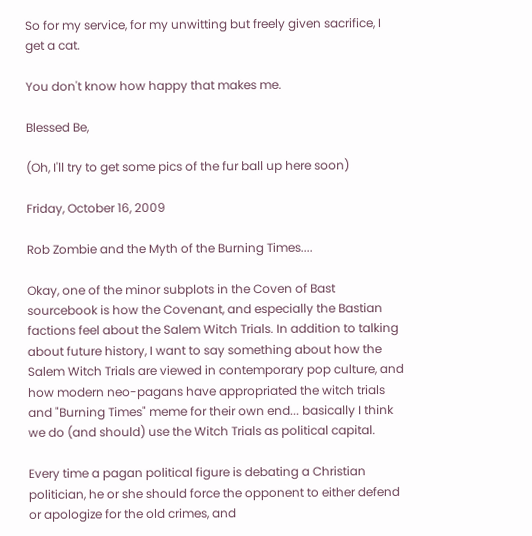So for my service, for my unwitting but freely given sacrifice, I get a cat.

You don't know how happy that makes me.

Blessed Be,

(Oh, I'll try to get some pics of the fur ball up here soon)

Friday, October 16, 2009

Rob Zombie and the Myth of the Burning Times....

Okay, one of the minor subplots in the Coven of Bast sourcebook is how the Covenant, and especially the Bastian factions feel about the Salem Witch Trials. In addition to talking about future history, I want to say something about how the Salem Witch Trials are viewed in contemporary pop culture, and how modern neo-pagans have appropriated the witch trials and "Burning Times" meme for their own end... basically I think we do (and should) use the Witch Trials as political capital.

Every time a pagan political figure is debating a Christian politician, he or she should force the opponent to either defend or apologize for the old crimes, and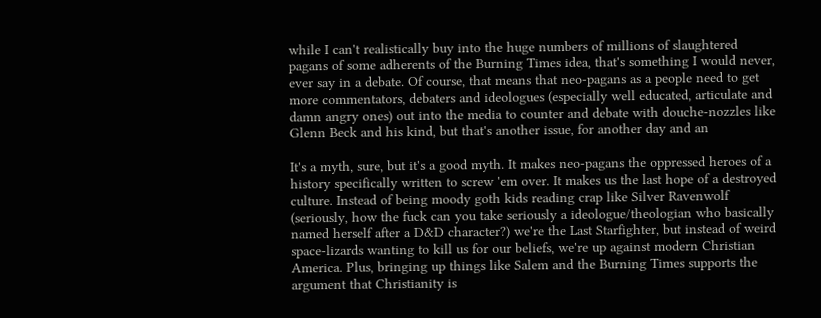while I can't realistically buy into the huge numbers of millions of slaughtered pagans of some adherents of the Burning Times idea, that's something I would never, ever say in a debate. Of course, that means that neo-pagans as a people need to get more commentators, debaters and ideologues (especially well educated, articulate and damn angry ones) out into the media to counter and debate with douche-nozzles like Glenn Beck and his kind, but that's another issue, for another day and an

It's a myth, sure, but it's a good myth. It makes neo-pagans the oppressed heroes of a history specifically written to screw 'em over. It makes us the last hope of a destroyed culture. Instead of being moody goth kids reading crap like Silver Ravenwolf (seriously, how the fuck can you take seriously a ideologue/theologian who basically named herself after a D&D character?) we're the Last Starfighter, but instead of weird space-lizards wanting to kill us for our beliefs, we're up against modern Christian America. Plus, bringing up things like Salem and the Burning Times supports the argument that Christianity is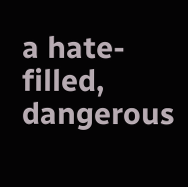a hate-filled, dangerous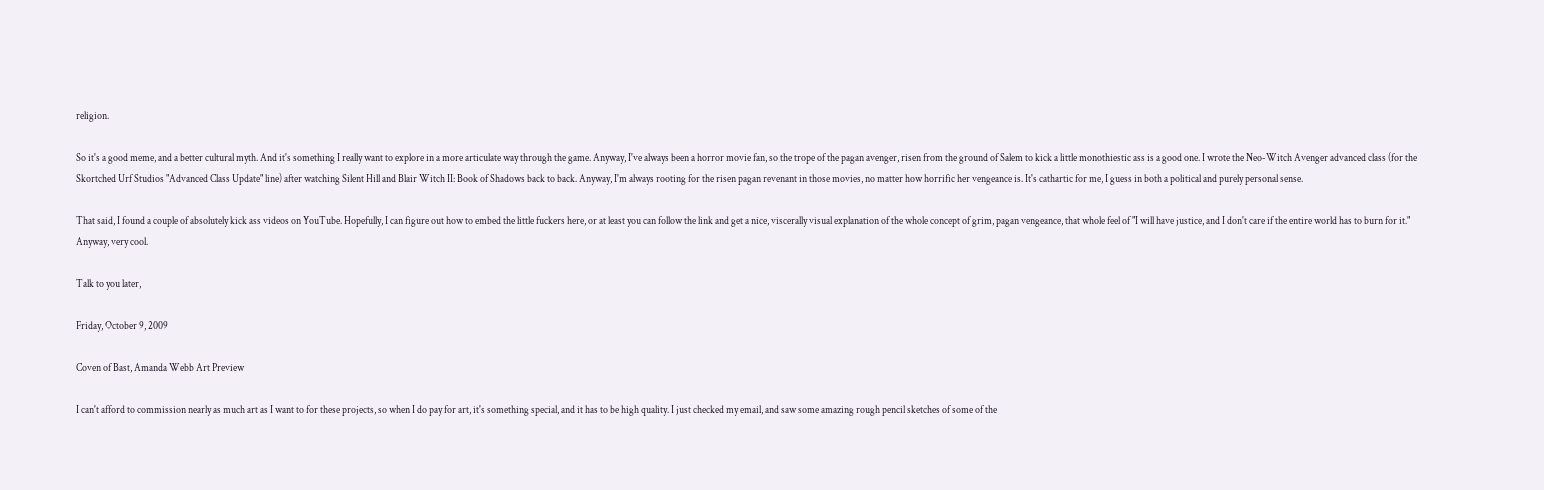religion.

So it's a good meme, and a better cultural myth. And it's something I really want to explore in a more articulate way through the game. Anyway, I've always been a horror movie fan, so the trope of the pagan avenger, risen from the ground of Salem to kick a little monothiestic ass is a good one. I wrote the Neo-Witch Avenger advanced class (for the Skortched Urf Studios "Advanced Class Update" line) after watching Silent Hill and Blair Witch II: Book of Shadows back to back. Anyway, I'm always rooting for the risen pagan revenant in those movies, no matter how horrific her vengeance is. It's cathartic for me, I guess in both a political and purely personal sense.

That said, I found a couple of absolutely kick ass videos on YouTube. Hopefully, I can figure out how to embed the little fuckers here, or at least you can follow the link and get a nice, viscerally visual explanation of the whole concept of grim, pagan vengeance, that whole feel of "I will have justice, and I don't care if the entire world has to burn for it." Anyway, very cool.

Talk to you later,

Friday, October 9, 2009

Coven of Bast, Amanda Webb Art Preview

I can't afford to commission nearly as much art as I want to for these projects, so when I do pay for art, it's something special, and it has to be high quality. I just checked my email, and saw some amazing rough pencil sketches of some of the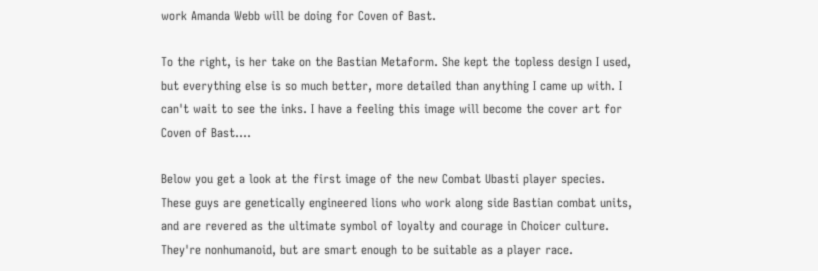work Amanda Webb will be doing for Coven of Bast.

To the right, is her take on the Bastian Metaform. She kept the topless design I used, but everything else is so much better, more detailed than anything I came up with. I can't wait to see the inks. I have a feeling this image will become the cover art for Coven of Bast....

Below you get a look at the first image of the new Combat Ubasti player species. These guys are genetically engineered lions who work along side Bastian combat units, and are revered as the ultimate symbol of loyalty and courage in Choicer culture. They're nonhumanoid, but are smart enough to be suitable as a player race.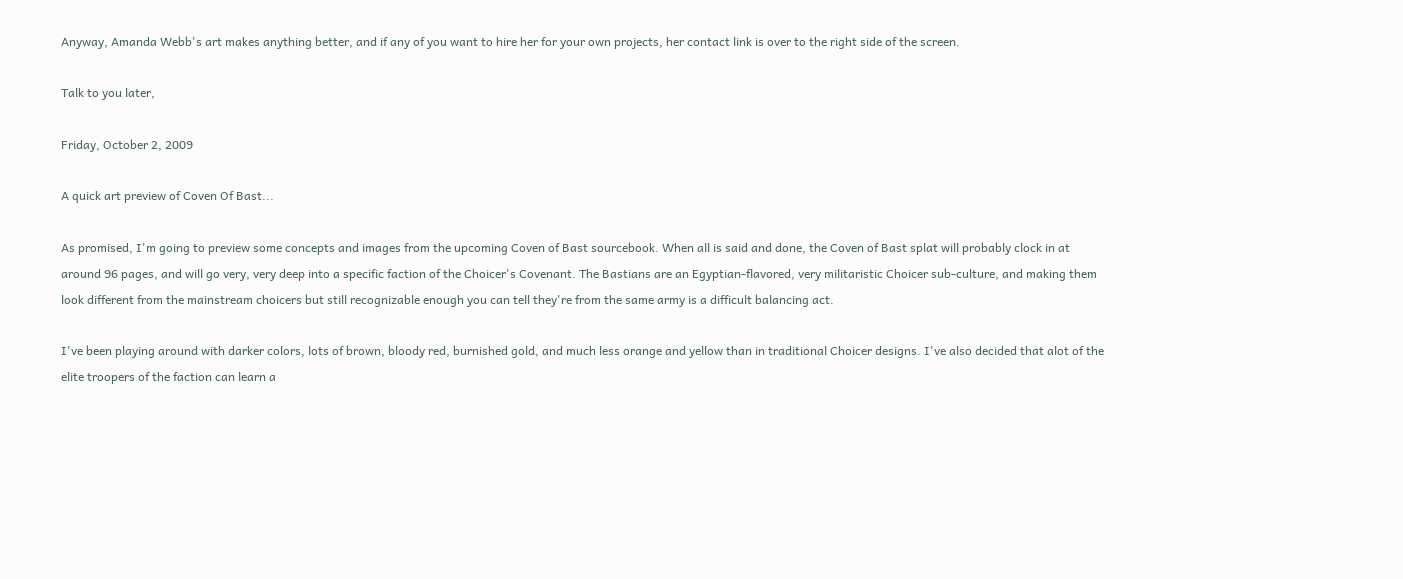Anyway, Amanda Webb's art makes anything better, and if any of you want to hire her for your own projects, her contact link is over to the right side of the screen.

Talk to you later,

Friday, October 2, 2009

A quick art preview of Coven Of Bast...

As promised, I'm going to preview some concepts and images from the upcoming Coven of Bast sourcebook. When all is said and done, the Coven of Bast splat will probably clock in at around 96 pages, and will go very, very deep into a specific faction of the Choicer's Covenant. The Bastians are an Egyptian-flavored, very militaristic Choicer sub-culture, and making them look different from the mainstream choicers but still recognizable enough you can tell they're from the same army is a difficult balancing act.

I've been playing around with darker colors, lots of brown, bloody red, burnished gold, and much less orange and yellow than in traditional Choicer designs. I've also decided that alot of the elite troopers of the faction can learn a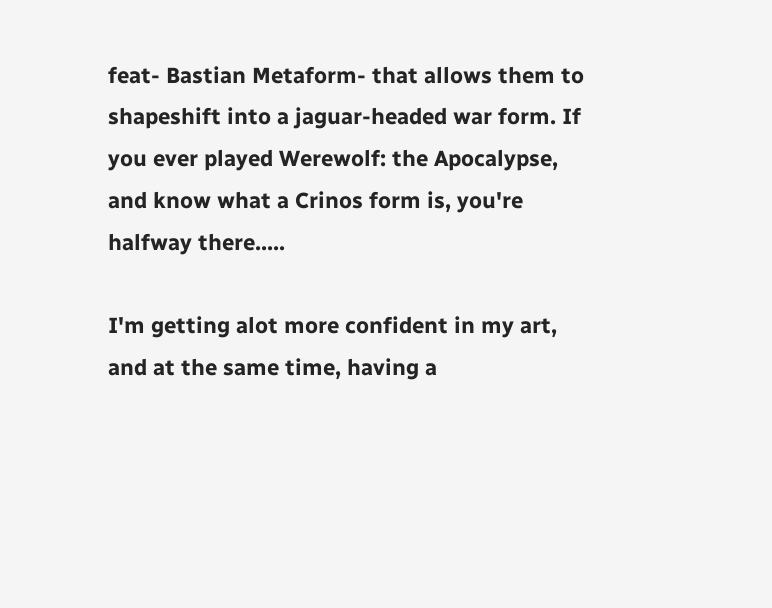feat- Bastian Metaform- that allows them to shapeshift into a jaguar-headed war form. If you ever played Werewolf: the Apocalypse, and know what a Crinos form is, you're halfway there.....

I'm getting alot more confident in my art, and at the same time, having a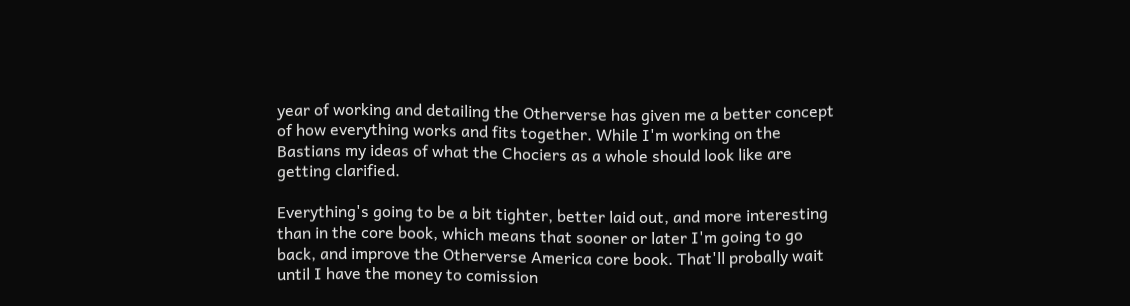year of working and detailing the Otherverse has given me a better concept of how everything works and fits together. While I'm working on the Bastians my ideas of what the Chociers as a whole should look like are getting clarified.

Everything's going to be a bit tighter, better laid out, and more interesting than in the core book, which means that sooner or later I'm going to go back, and improve the Otherverse America core book. That'll probally wait until I have the money to comission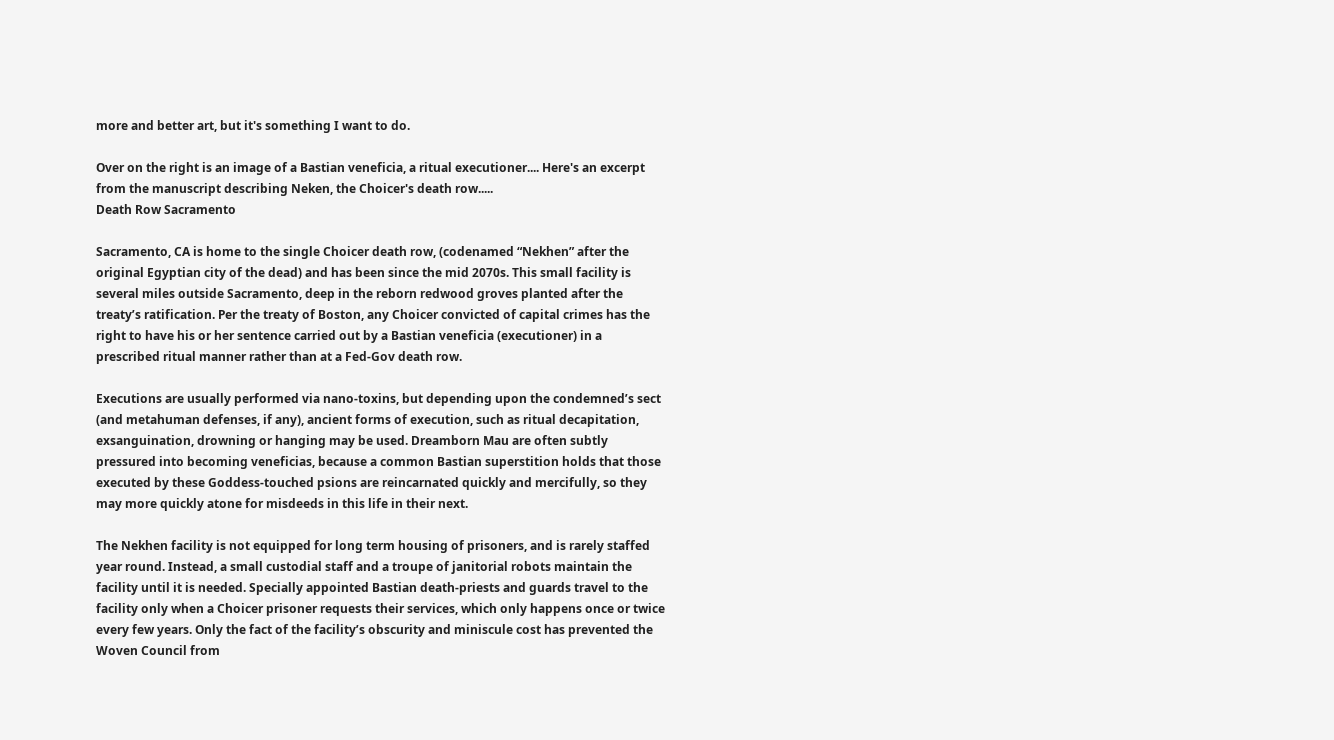more and better art, but it's something I want to do.

Over on the right is an image of a Bastian veneficia, a ritual executioner.... Here's an excerpt from the manuscript describing Neken, the Choicer's death row.....
Death Row Sacramento

Sacramento, CA is home to the single Choicer death row, (codenamed “Nekhen” after the original Egyptian city of the dead) and has been since the mid 2070s. This small facility is several miles outside Sacramento, deep in the reborn redwood groves planted after the treaty’s ratification. Per the treaty of Boston, any Choicer convicted of capital crimes has the right to have his or her sentence carried out by a Bastian veneficia (executioner) in a prescribed ritual manner rather than at a Fed-Gov death row.

Executions are usually performed via nano-toxins, but depending upon the condemned’s sect (and metahuman defenses, if any), ancient forms of execution, such as ritual decapitation, exsanguination, drowning or hanging may be used. Dreamborn Mau are often subtly pressured into becoming veneficias, because a common Bastian superstition holds that those executed by these Goddess-touched psions are reincarnated quickly and mercifully, so they may more quickly atone for misdeeds in this life in their next.

The Nekhen facility is not equipped for long term housing of prisoners, and is rarely staffed year round. Instead, a small custodial staff and a troupe of janitorial robots maintain the facility until it is needed. Specially appointed Bastian death-priests and guards travel to the facility only when a Choicer prisoner requests their services, which only happens once or twice every few years. Only the fact of the facility’s obscurity and miniscule cost has prevented the Woven Council from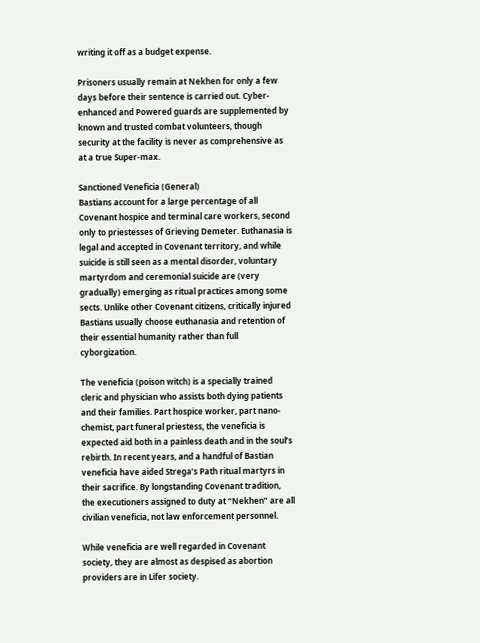writing it off as a budget expense.

Prisoners usually remain at Nekhen for only a few days before their sentence is carried out. Cyber-enhanced and Powered guards are supplemented by known and trusted combat volunteers, though security at the facility is never as comprehensive as at a true Super-max.

Sanctioned Veneficia (General)
Bastians account for a large percentage of all Covenant hospice and terminal care workers, second only to priestesses of Grieving Demeter. Euthanasia is legal and accepted in Covenant territory, and while suicide is still seen as a mental disorder, voluntary martyrdom and ceremonial suicide are (very gradually) emerging as ritual practices among some sects. Unlike other Covenant citizens, critically injured Bastians usually choose euthanasia and retention of their essential humanity rather than full cyborgization.

The veneficia (poison witch) is a specially trained cleric and physician who assists both dying patients and their families. Part hospice worker, part nano-chemist, part funeral priestess, the veneficia is expected aid both in a painless death and in the soul’s rebirth. In recent years, and a handful of Bastian veneficia have aided Strega’s Path ritual martyrs in their sacrifice. By longstanding Covenant tradition, the executioners assigned to duty at “Nekhen” are all civilian veneficia, not law enforcement personnel.

While veneficia are well regarded in Covenant society, they are almost as despised as abortion providers are in Lifer society.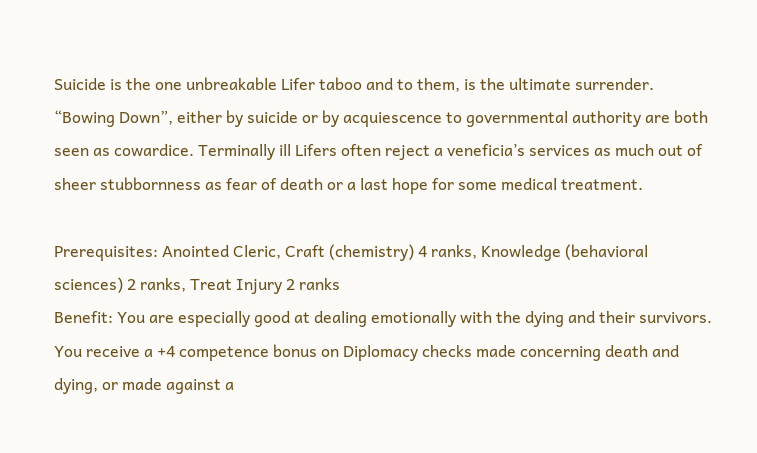Suicide is the one unbreakable Lifer taboo and to them, is the ultimate surrender. “Bowing Down”, either by suicide or by acquiescence to governmental authority are both seen as cowardice. Terminally ill Lifers often reject a veneficia’s services as much out of sheer stubbornness as fear of death or a last hope for some medical treatment.

Prerequisites: Anointed Cleric, Craft (chemistry) 4 ranks, Knowledge (behavioral sciences) 2 ranks, Treat Injury 2 ranks
Benefit: You are especially good at dealing emotionally with the dying and their survivors. You receive a +4 competence bonus on Diplomacy checks made concerning death and dying, or made against a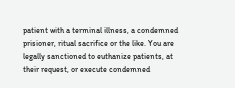patient with a terminal illness, a condemned prisioner, ritual sacrifice or the like. You are legally sanctioned to euthanize patients, at their request, or execute condemned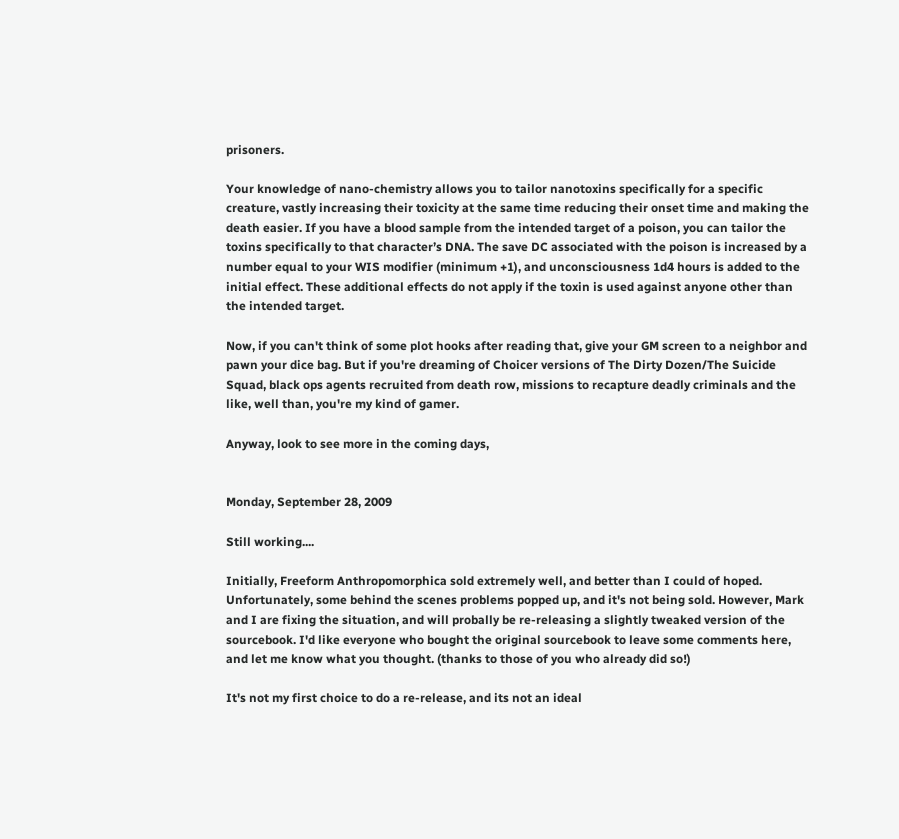prisoners.

Your knowledge of nano-chemistry allows you to tailor nanotoxins specifically for a specific creature, vastly increasing their toxicity at the same time reducing their onset time and making the death easier. If you have a blood sample from the intended target of a poison, you can tailor the toxins specifically to that character’s DNA. The save DC associated with the poison is increased by a number equal to your WIS modifier (minimum +1), and unconsciousness 1d4 hours is added to the initial effect. These additional effects do not apply if the toxin is used against anyone other than the intended target.

Now, if you can't think of some plot hooks after reading that, give your GM screen to a neighbor and pawn your dice bag. But if you're dreaming of Choicer versions of The Dirty Dozen/The Suicide Squad, black ops agents recruited from death row, missions to recapture deadly criminals and the like, well than, you're my kind of gamer.

Anyway, look to see more in the coming days,


Monday, September 28, 2009

Still working....

Initially, Freeform Anthropomorphica sold extremely well, and better than I could of hoped. Unfortunately, some behind the scenes problems popped up, and it's not being sold. However, Mark and I are fixing the situation, and will probally be re-releasing a slightly tweaked version of the sourcebook. I'd like everyone who bought the original sourcebook to leave some comments here, and let me know what you thought. (thanks to those of you who already did so!)

It's not my first choice to do a re-release, and its not an ideal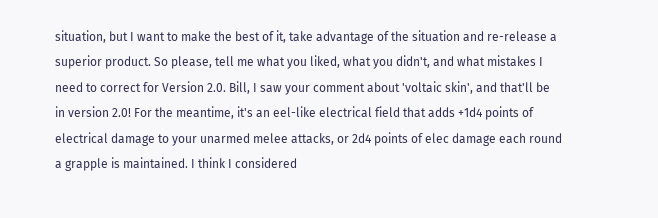situation, but I want to make the best of it, take advantage of the situation and re-release a superior product. So please, tell me what you liked, what you didn't, and what mistakes I need to correct for Version 2.0. Bill, I saw your comment about 'voltaic skin', and that'll be in version 2.0! For the meantime, it's an eel-like electrical field that adds +1d4 points of electrical damage to your unarmed melee attacks, or 2d4 points of elec damage each round a grapple is maintained. I think I considered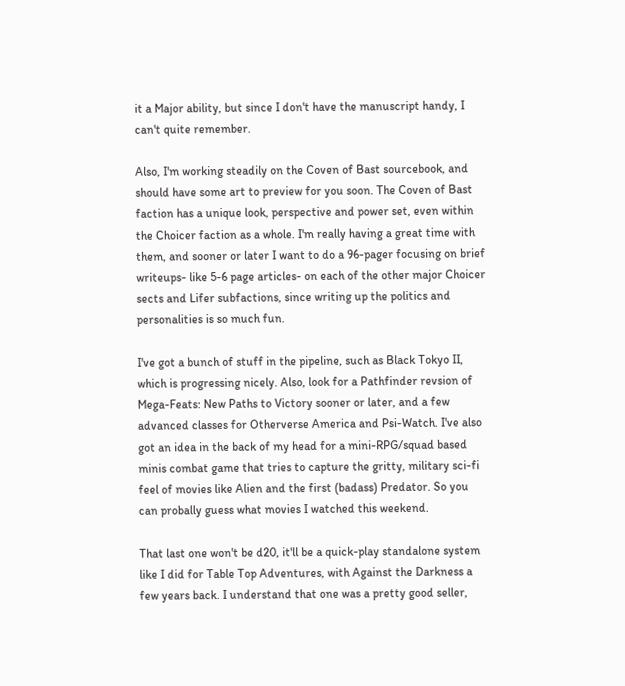it a Major ability, but since I don't have the manuscript handy, I can't quite remember.

Also, I'm working steadily on the Coven of Bast sourcebook, and should have some art to preview for you soon. The Coven of Bast faction has a unique look, perspective and power set, even within the Choicer faction as a whole. I'm really having a great time with them, and sooner or later I want to do a 96-pager focusing on brief writeups- like 5-6 page articles- on each of the other major Choicer sects and Lifer subfactions, since writing up the politics and personalities is so much fun.

I've got a bunch of stuff in the pipeline, such as Black Tokyo II, which is progressing nicely. Also, look for a Pathfinder revsion of Mega-Feats: New Paths to Victory sooner or later, and a few advanced classes for Otherverse America and Psi-Watch. I've also got an idea in the back of my head for a mini-RPG/squad based minis combat game that tries to capture the gritty, military sci-fi feel of movies like Alien and the first (badass) Predator. So you can probally guess what movies I watched this weekend.

That last one won't be d20, it'll be a quick-play standalone system like I did for Table Top Adventures, with Against the Darkness a few years back. I understand that one was a pretty good seller,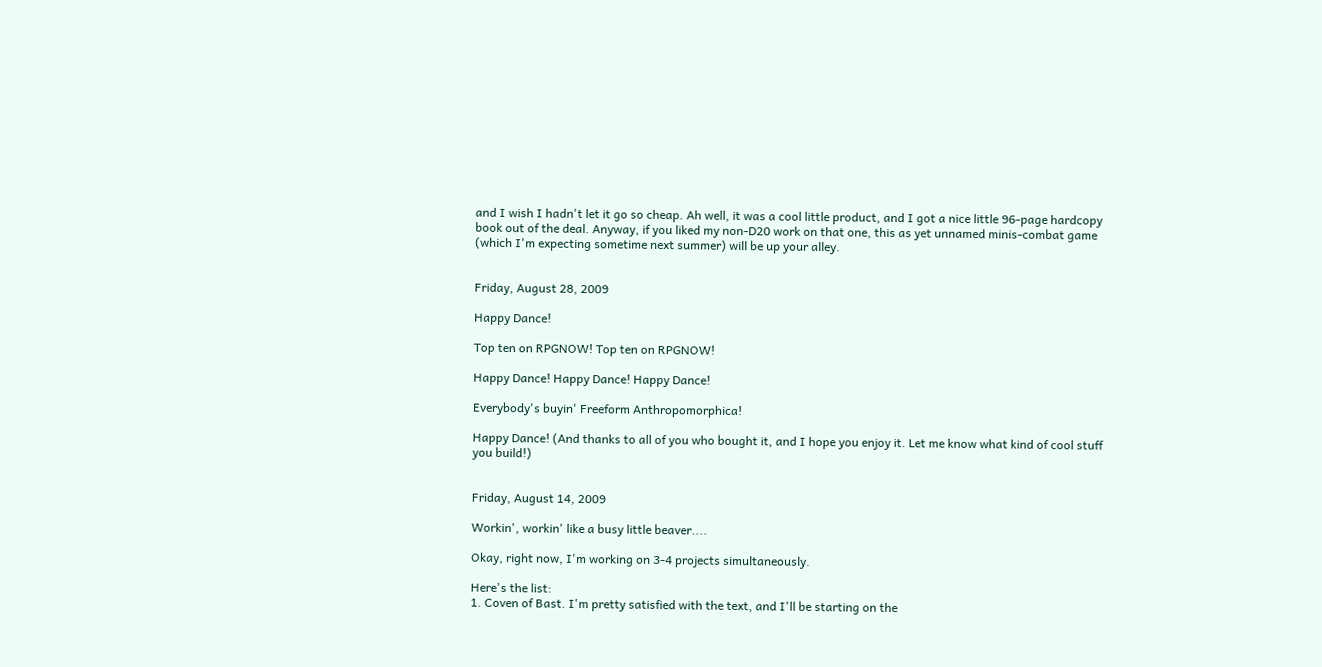and I wish I hadn't let it go so cheap. Ah well, it was a cool little product, and I got a nice little 96-page hardcopy book out of the deal. Anyway, if you liked my non-D20 work on that one, this as yet unnamed minis-combat game (which I'm expecting sometime next summer) will be up your alley.


Friday, August 28, 2009

Happy Dance!

Top ten on RPGNOW! Top ten on RPGNOW!

Happy Dance! Happy Dance! Happy Dance!

Everybody's buyin' Freeform Anthropomorphica!

Happy Dance! (And thanks to all of you who bought it, and I hope you enjoy it. Let me know what kind of cool stuff you build!)


Friday, August 14, 2009

Workin', workin' like a busy little beaver....

Okay, right now, I'm working on 3-4 projects simultaneously.

Here's the list:
1. Coven of Bast. I'm pretty satisfied with the text, and I'll be starting on the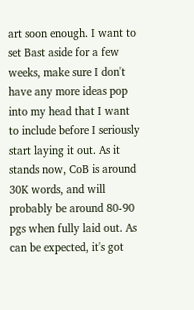art soon enough. I want to set Bast aside for a few weeks, make sure I don't have any more ideas pop into my head that I want to include before I seriously start laying it out. As it stands now, CoB is around 30K words, and will probably be around 80-90 pgs when fully laid out. As can be expected, it's got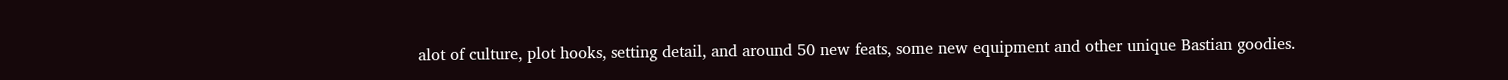alot of culture, plot hooks, setting detail, and around 50 new feats, some new equipment and other unique Bastian goodies.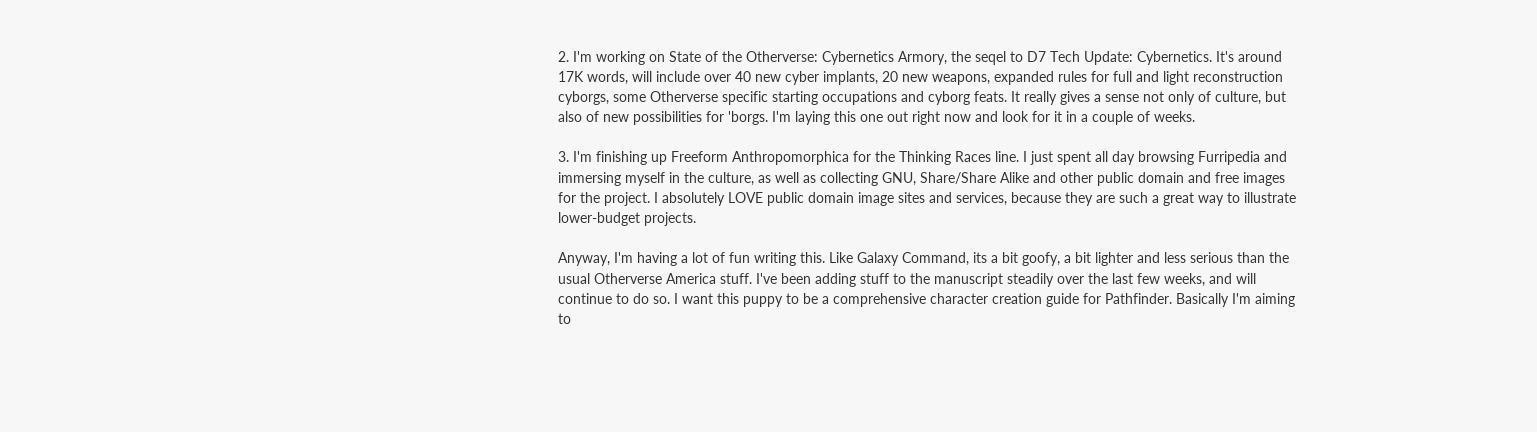2. I'm working on State of the Otherverse: Cybernetics Armory, the seqel to D7 Tech Update: Cybernetics. It's around 17K words, will include over 40 new cyber implants, 20 new weapons, expanded rules for full and light reconstruction cyborgs, some Otherverse specific starting occupations and cyborg feats. It really gives a sense not only of culture, but also of new possibilities for 'borgs. I'm laying this one out right now and look for it in a couple of weeks.

3. I'm finishing up Freeform Anthropomorphica for the Thinking Races line. I just spent all day browsing Furripedia and immersing myself in the culture, as well as collecting GNU, Share/Share Alike and other public domain and free images for the project. I absolutely LOVE public domain image sites and services, because they are such a great way to illustrate lower-budget projects.

Anyway, I'm having a lot of fun writing this. Like Galaxy Command, its a bit goofy, a bit lighter and less serious than the usual Otherverse America stuff. I've been adding stuff to the manuscript steadily over the last few weeks, and will continue to do so. I want this puppy to be a comprehensive character creation guide for Pathfinder. Basically I'm aiming to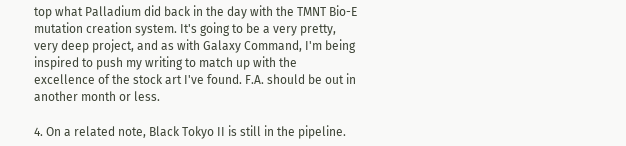top what Palladium did back in the day with the TMNT Bio-E mutation creation system. It's going to be a very pretty, very deep project, and as with Galaxy Command, I'm being inspired to push my writing to match up with the excellence of the stock art I've found. F.A. should be out in another month or less.

4. On a related note, Black Tokyo II is still in the pipeline.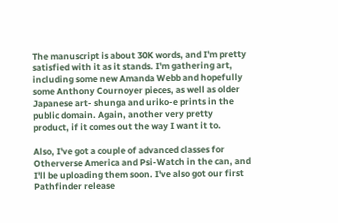The manuscript is about 30K words, and I'm pretty satisfied with it as it stands. I'm gathering art, including some new Amanda Webb and hopefully some Anthony Cournoyer pieces, as well as older Japanese art- shunga and uriko-e prints in the public domain. Again, another very pretty product, if it comes out the way I want it to.

Also, I've got a couple of advanced classes for Otherverse America and Psi-Watch in the can, and I'll be uploading them soon. I've also got our first Pathfinder release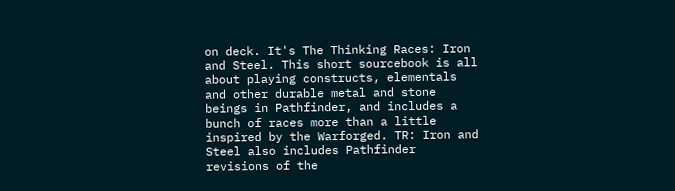on deck. It's The Thinking Races: Iron and Steel. This short sourcebook is all about playing constructs, elementals and other durable metal and stone beings in Pathfinder, and includes a bunch of races more than a little inspired by the Warforged. TR: Iron and Steel also includes Pathfinder revisions of the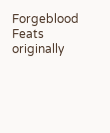Forgeblood Feats originally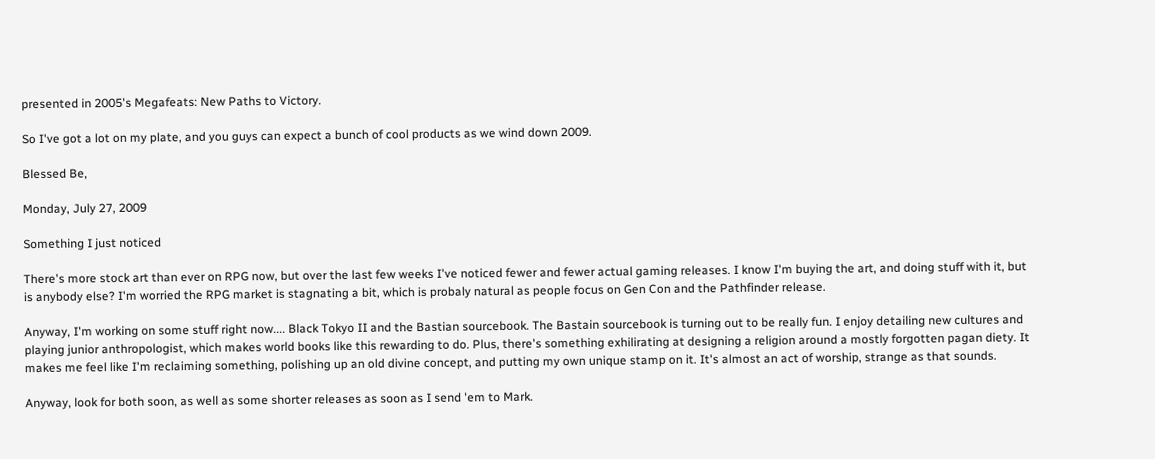presented in 2005's Megafeats: New Paths to Victory.

So I've got a lot on my plate, and you guys can expect a bunch of cool products as we wind down 2009.

Blessed Be,

Monday, July 27, 2009

Something I just noticed

There's more stock art than ever on RPG now, but over the last few weeks I've noticed fewer and fewer actual gaming releases. I know I'm buying the art, and doing stuff with it, but is anybody else? I'm worried the RPG market is stagnating a bit, which is probaly natural as people focus on Gen Con and the Pathfinder release.

Anyway, I'm working on some stuff right now.... Black Tokyo II and the Bastian sourcebook. The Bastain sourcebook is turning out to be really fun. I enjoy detailing new cultures and playing junior anthropologist, which makes world books like this rewarding to do. Plus, there's something exhilirating at designing a religion around a mostly forgotten pagan diety. It makes me feel like I'm reclaiming something, polishing up an old divine concept, and putting my own unique stamp on it. It's almost an act of worship, strange as that sounds.

Anyway, look for both soon, as well as some shorter releases as soon as I send 'em to Mark.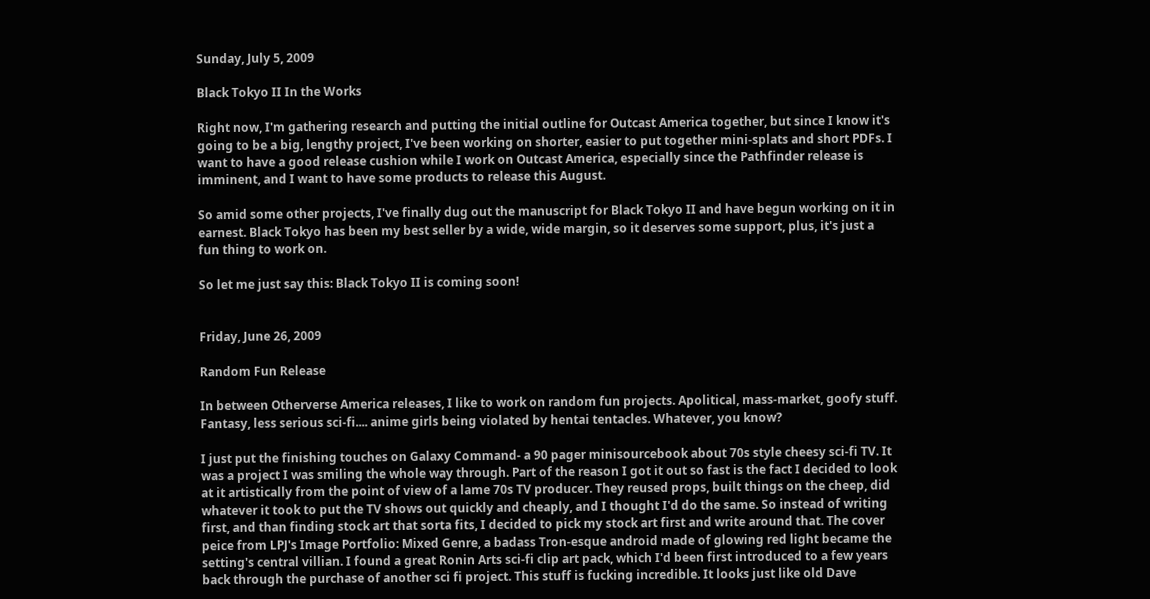Sunday, July 5, 2009

Black Tokyo II In the Works

Right now, I'm gathering research and putting the initial outline for Outcast America together, but since I know it's going to be a big, lengthy project, I've been working on shorter, easier to put together mini-splats and short PDFs. I want to have a good release cushion while I work on Outcast America, especially since the Pathfinder release is imminent, and I want to have some products to release this August.

So amid some other projects, I've finally dug out the manuscript for Black Tokyo II and have begun working on it in earnest. Black Tokyo has been my best seller by a wide, wide margin, so it deserves some support, plus, it's just a fun thing to work on.

So let me just say this: Black Tokyo II is coming soon!


Friday, June 26, 2009

Random Fun Release

In between Otherverse America releases, I like to work on random fun projects. Apolitical, mass-market, goofy stuff. Fantasy, less serious sci-fi.... anime girls being violated by hentai tentacles. Whatever, you know?

I just put the finishing touches on Galaxy Command- a 90 pager minisourcebook about 70s style cheesy sci-fi TV. It was a project I was smiling the whole way through. Part of the reason I got it out so fast is the fact I decided to look at it artistically from the point of view of a lame 70s TV producer. They reused props, built things on the cheep, did whatever it took to put the TV shows out quickly and cheaply, and I thought I'd do the same. So instead of writing first, and than finding stock art that sorta fits, I decided to pick my stock art first and write around that. The cover peice from LPJ's Image Portfolio: Mixed Genre, a badass Tron-esque android made of glowing red light became the setting's central villian. I found a great Ronin Arts sci-fi clip art pack, which I'd been first introduced to a few years back through the purchase of another sci fi project. This stuff is fucking incredible. It looks just like old Dave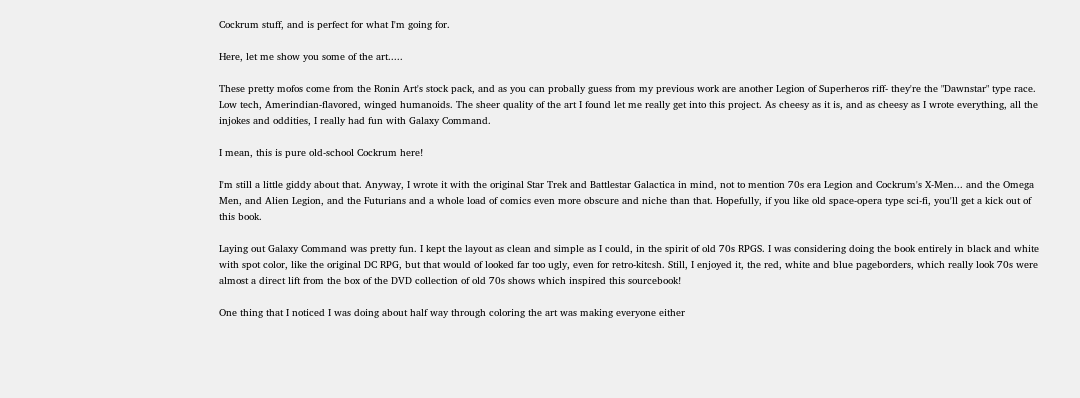Cockrum stuff, and is perfect for what I'm going for.

Here, let me show you some of the art.....

These pretty mofos come from the Ronin Art's stock pack, and as you can probally guess from my previous work are another Legion of Superheros riff- they're the "Dawnstar" type race. Low tech, Amerindian-flavored, winged humanoids. The sheer quality of the art I found let me really get into this project. As cheesy as it is, and as cheesy as I wrote everything, all the injokes and oddities, I really had fun with Galaxy Command.

I mean, this is pure old-school Cockrum here!

I'm still a little giddy about that. Anyway, I wrote it with the original Star Trek and Battlestar Galactica in mind, not to mention 70s era Legion and Cockrum's X-Men... and the Omega Men, and Alien Legion, and the Futurians and a whole load of comics even more obscure and niche than that. Hopefully, if you like old space-opera type sci-fi, you'll get a kick out of this book.

Laying out Galaxy Command was pretty fun. I kept the layout as clean and simple as I could, in the spirit of old 70s RPGS. I was considering doing the book entirely in black and white with spot color, like the original DC RPG, but that would of looked far too ugly, even for retro-kitcsh. Still, I enjoyed it, the red, white and blue pageborders, which really look 70s were almost a direct lift from the box of the DVD collection of old 70s shows which inspired this sourcebook!

One thing that I noticed I was doing about half way through coloring the art was making everyone either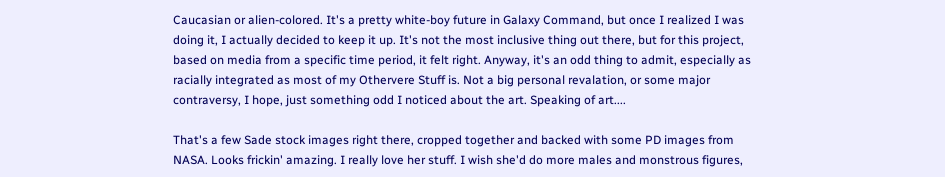Caucasian or alien-colored. It's a pretty white-boy future in Galaxy Command, but once I realized I was doing it, I actually decided to keep it up. It's not the most inclusive thing out there, but for this project, based on media from a specific time period, it felt right. Anyway, it's an odd thing to admit, especially as racially integrated as most of my Othervere Stuff is. Not a big personal revalation, or some major contraversy, I hope, just something odd I noticed about the art. Speaking of art....

That's a few Sade stock images right there, cropped together and backed with some PD images from NASA. Looks frickin' amazing. I really love her stuff. I wish she'd do more males and monstrous figures,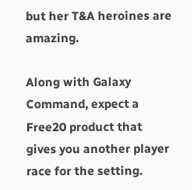but her T&A heroines are amazing.

Along with Galaxy Command, expect a Free20 product that gives you another player race for the setting.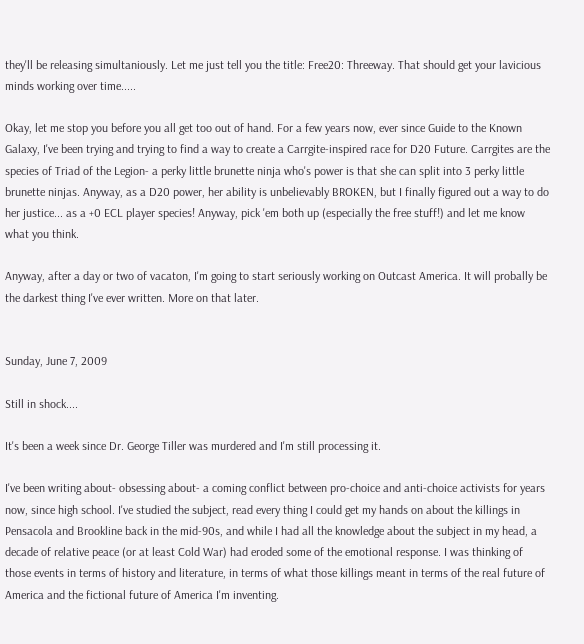they'll be releasing simultaniously. Let me just tell you the title: Free20: Threeway. That should get your lavicious minds working over time.....

Okay, let me stop you before you all get too out of hand. For a few years now, ever since Guide to the Known Galaxy, I've been trying and trying to find a way to create a Carrgite-inspired race for D20 Future. Carrgites are the species of Triad of the Legion- a perky little brunette ninja who's power is that she can split into 3 perky little brunette ninjas. Anyway, as a D20 power, her ability is unbelievably BROKEN, but I finally figured out a way to do her justice... as a +0 ECL player species! Anyway, pick 'em both up (especially the free stuff!) and let me know what you think.

Anyway, after a day or two of vacaton, I'm going to start seriously working on Outcast America. It will probally be the darkest thing I've ever written. More on that later.


Sunday, June 7, 2009

Still in shock....

It's been a week since Dr. George Tiller was murdered and I'm still processing it.

I've been writing about- obsessing about- a coming conflict between pro-choice and anti-choice activists for years now, since high school. I've studied the subject, read every thing I could get my hands on about the killings in Pensacola and Brookline back in the mid-90s, and while I had all the knowledge about the subject in my head, a decade of relative peace (or at least Cold War) had eroded some of the emotional response. I was thinking of those events in terms of history and literature, in terms of what those killings meant in terms of the real future of America and the fictional future of America I'm inventing.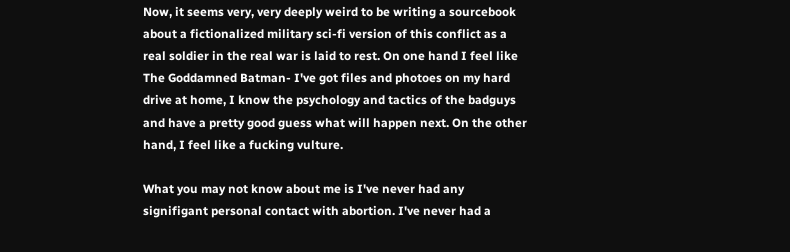Now, it seems very, very deeply weird to be writing a sourcebook about a fictionalized military sci-fi version of this conflict as a real soldier in the real war is laid to rest. On one hand I feel like The Goddamned Batman- I've got files and photoes on my hard drive at home, I know the psychology and tactics of the badguys and have a pretty good guess what will happen next. On the other hand, I feel like a fucking vulture.

What you may not know about me is I've never had any signifigant personal contact with abortion. I've never had a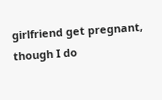girlfriend get pregnant, though I do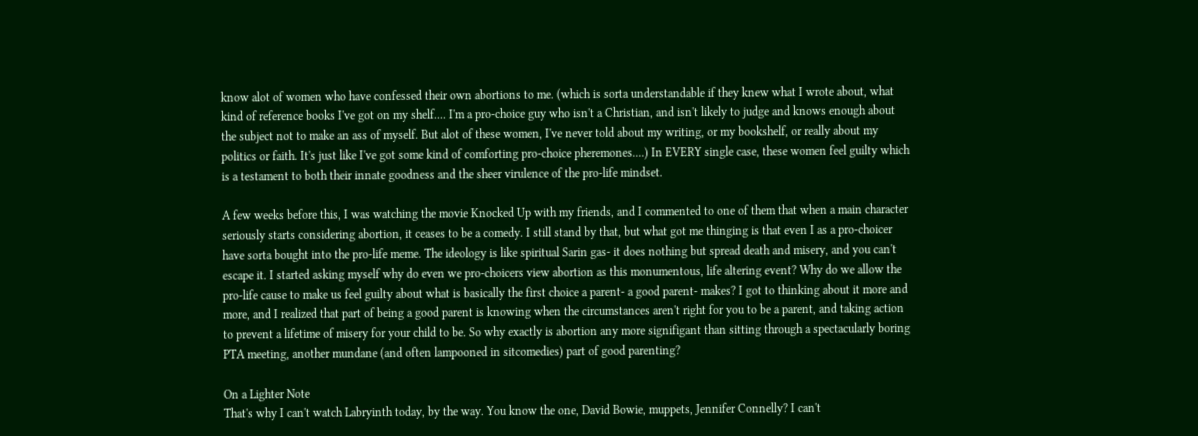know alot of women who have confessed their own abortions to me. (which is sorta understandable if they knew what I wrote about, what kind of reference books I've got on my shelf.... I'm a pro-choice guy who isn't a Christian, and isn't likely to judge and knows enough about the subject not to make an ass of myself. But alot of these women, I've never told about my writing, or my bookshelf, or really about my politics or faith. It's just like I've got some kind of comforting pro-choice pheremones....) In EVERY single case, these women feel guilty which is a testament to both their innate goodness and the sheer virulence of the pro-life mindset.

A few weeks before this, I was watching the movie Knocked Up with my friends, and I commented to one of them that when a main character seriously starts considering abortion, it ceases to be a comedy. I still stand by that, but what got me thinging is that even I as a pro-choicer have sorta bought into the pro-life meme. The ideology is like spiritual Sarin gas- it does nothing but spread death and misery, and you can't escape it. I started asking myself why do even we pro-choicers view abortion as this monumentous, life altering event? Why do we allow the pro-life cause to make us feel guilty about what is basically the first choice a parent- a good parent- makes? I got to thinking about it more and more, and I realized that part of being a good parent is knowing when the circumstances aren't right for you to be a parent, and taking action to prevent a lifetime of misery for your child to be. So why exactly is abortion any more signifigant than sitting through a spectacularly boring PTA meeting, another mundane (and often lampooned in sitcomedies) part of good parenting?

On a Lighter Note
That's why I can't watch Labryinth today, by the way. You know the one, David Bowie, muppets, Jennifer Connelly? I can't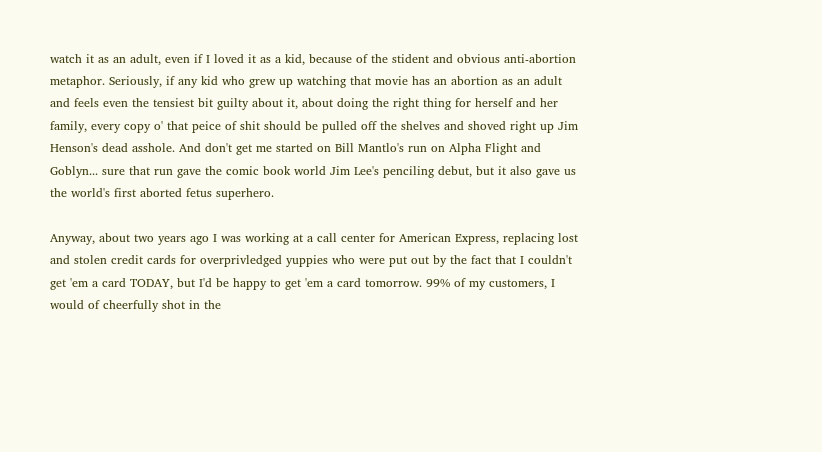watch it as an adult, even if I loved it as a kid, because of the stident and obvious anti-abortion metaphor. Seriously, if any kid who grew up watching that movie has an abortion as an adult and feels even the tensiest bit guilty about it, about doing the right thing for herself and her family, every copy o' that peice of shit should be pulled off the shelves and shoved right up Jim Henson's dead asshole. And don't get me started on Bill Mantlo's run on Alpha Flight and Goblyn... sure that run gave the comic book world Jim Lee's penciling debut, but it also gave us the world's first aborted fetus superhero.

Anyway, about two years ago I was working at a call center for American Express, replacing lost and stolen credit cards for overprivledged yuppies who were put out by the fact that I couldn't get 'em a card TODAY, but I'd be happy to get 'em a card tomorrow. 99% of my customers, I would of cheerfully shot in the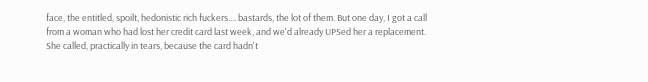face, the entitled, spoilt, hedonistic rich fuckers.... bastards, the lot of them. But one day, I got a call from a woman who had lost her credit card last week, and we'd already UPSed her a replacement. She called, practically in tears, because the card hadn't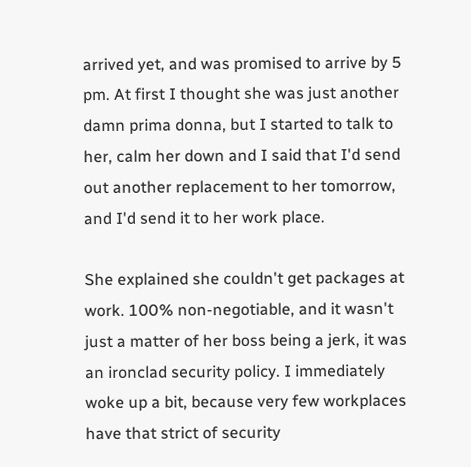arrived yet, and was promised to arrive by 5 pm. At first I thought she was just another damn prima donna, but I started to talk to her, calm her down and I said that I'd send out another replacement to her tomorrow, and I'd send it to her work place.

She explained she couldn't get packages at work. 100% non-negotiable, and it wasn't just a matter of her boss being a jerk, it was an ironclad security policy. I immediately woke up a bit, because very few workplaces have that strict of security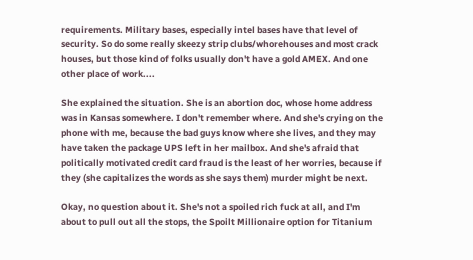requirements. Military bases, especially intel bases have that level of security. So do some really skeezy strip clubs/whorehouses and most crack houses, but those kind of folks usually don't have a gold AMEX. And one other place of work....

She explained the situation. She is an abortion doc, whose home address was in Kansas somewhere. I don't remember where. And she's crying on the phone with me, because the bad guys know where she lives, and they may have taken the package UPS left in her mailbox. And she's afraid that politically motivated credit card fraud is the least of her worries, because if they (she capitalizes the words as she says them) murder might be next.

Okay, no question about it. She's not a spoiled rich fuck at all, and I'm about to pull out all the stops, the Spoilt Millionaire option for Titanium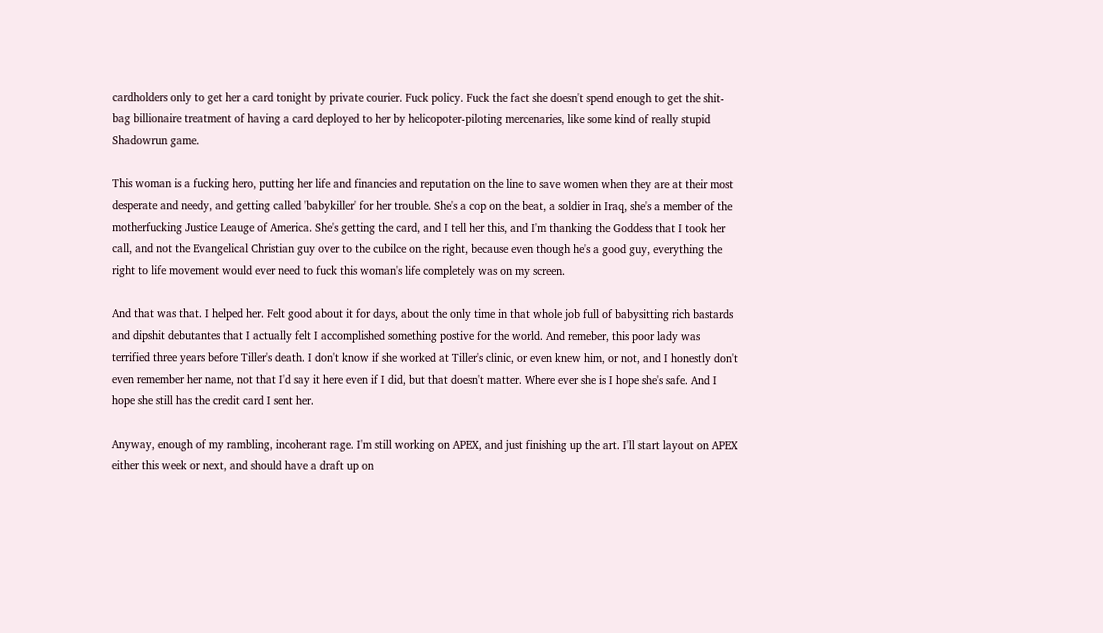cardholders only to get her a card tonight by private courier. Fuck policy. Fuck the fact she doesn't spend enough to get the shit-bag billionaire treatment of having a card deployed to her by helicopoter-piloting mercenaries, like some kind of really stupid Shadowrun game.

This woman is a fucking hero, putting her life and financies and reputation on the line to save women when they are at their most desperate and needy, and getting called 'babykiller' for her trouble. She's a cop on the beat, a soldier in Iraq, she's a member of the motherfucking Justice Leauge of America. She's getting the card, and I tell her this, and I'm thanking the Goddess that I took her call, and not the Evangelical Christian guy over to the cubilce on the right, because even though he's a good guy, everything the right to life movement would ever need to fuck this woman's life completely was on my screen.

And that was that. I helped her. Felt good about it for days, about the only time in that whole job full of babysitting rich bastards and dipshit debutantes that I actually felt I accomplished something postive for the world. And remeber, this poor lady was terrified three years before Tiller's death. I don't know if she worked at Tiller's clinic, or even knew him, or not, and I honestly don't even remember her name, not that I'd say it here even if I did, but that doesn't matter. Where ever she is I hope she's safe. And I hope she still has the credit card I sent her.

Anyway, enough of my rambling, incoherant rage. I'm still working on APEX, and just finishing up the art. I'll start layout on APEX either this week or next, and should have a draft up on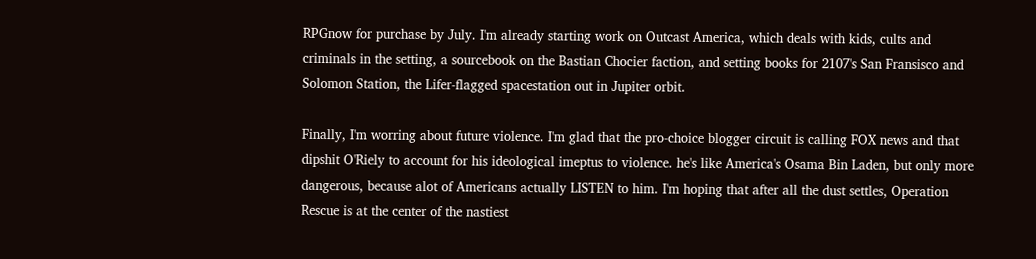RPGnow for purchase by July. I'm already starting work on Outcast America, which deals with kids, cults and criminals in the setting, a sourcebook on the Bastian Chocier faction, and setting books for 2107's San Fransisco and Solomon Station, the Lifer-flagged spacestation out in Jupiter orbit.

Finally, I'm worring about future violence. I'm glad that the pro-choice blogger circuit is calling FOX news and that dipshit O'Riely to account for his ideological imeptus to violence. he's like America's Osama Bin Laden, but only more dangerous, because alot of Americans actually LISTEN to him. I'm hoping that after all the dust settles, Operation Rescue is at the center of the nastiest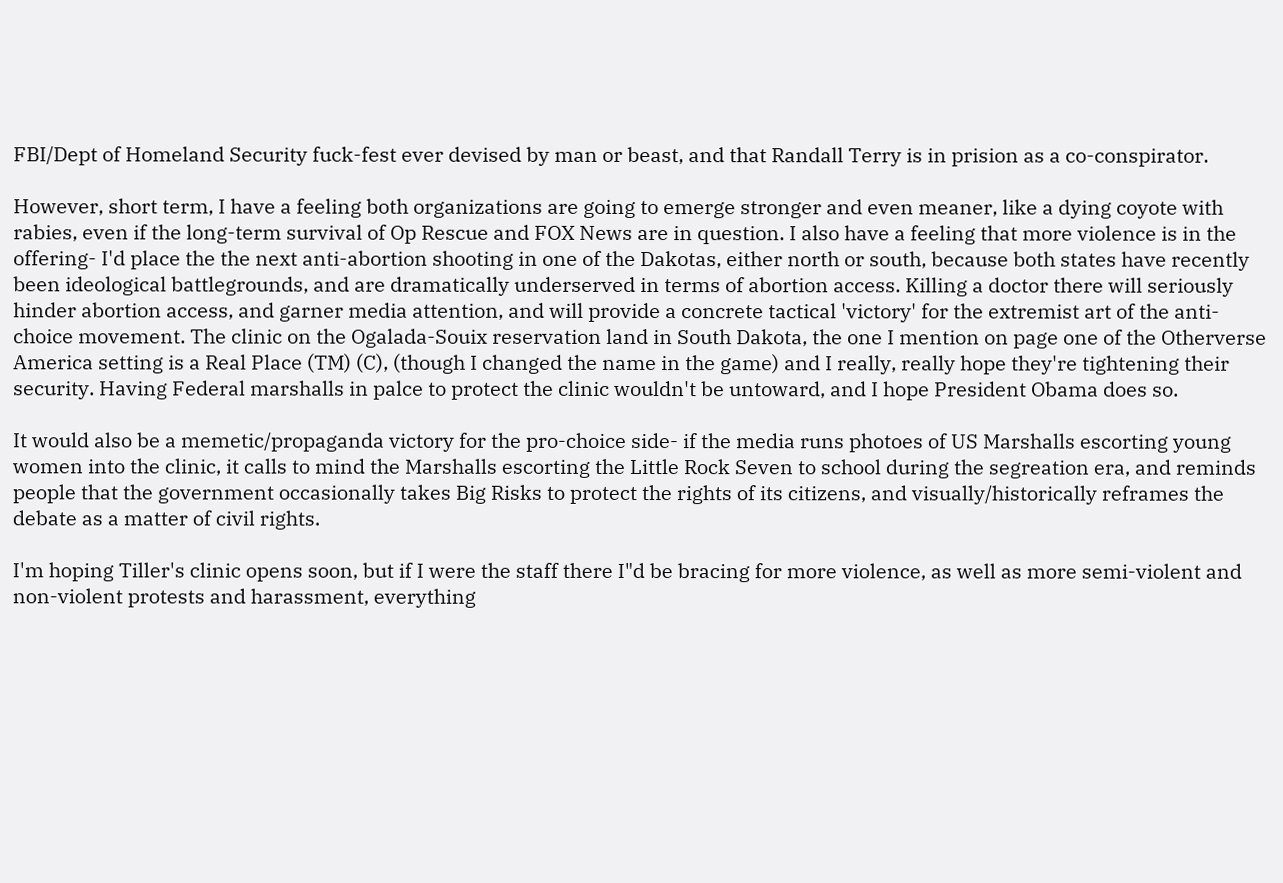FBI/Dept of Homeland Security fuck-fest ever devised by man or beast, and that Randall Terry is in prision as a co-conspirator.

However, short term, I have a feeling both organizations are going to emerge stronger and even meaner, like a dying coyote with rabies, even if the long-term survival of Op Rescue and FOX News are in question. I also have a feeling that more violence is in the offering- I'd place the the next anti-abortion shooting in one of the Dakotas, either north or south, because both states have recently been ideological battlegrounds, and are dramatically underserved in terms of abortion access. Killing a doctor there will seriously hinder abortion access, and garner media attention, and will provide a concrete tactical 'victory' for the extremist art of the anti-choice movement. The clinic on the Ogalada-Souix reservation land in South Dakota, the one I mention on page one of the Otherverse America setting is a Real Place (TM) (C), (though I changed the name in the game) and I really, really hope they're tightening their security. Having Federal marshalls in palce to protect the clinic wouldn't be untoward, and I hope President Obama does so.

It would also be a memetic/propaganda victory for the pro-choice side- if the media runs photoes of US Marshalls escorting young women into the clinic, it calls to mind the Marshalls escorting the Little Rock Seven to school during the segreation era, and reminds people that the government occasionally takes Big Risks to protect the rights of its citizens, and visually/historically reframes the debate as a matter of civil rights.

I'm hoping Tiller's clinic opens soon, but if I were the staff there I"d be bracing for more violence, as well as more semi-violent and non-violent protests and harassment, everything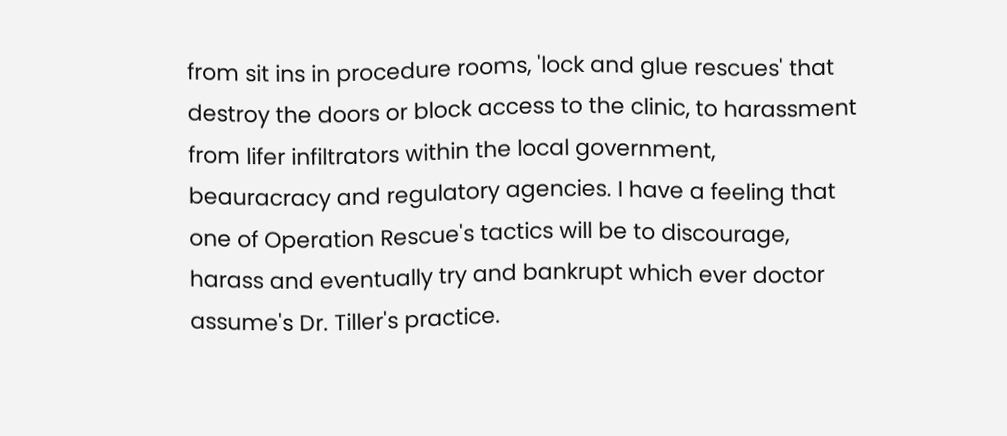from sit ins in procedure rooms, 'lock and glue rescues' that destroy the doors or block access to the clinic, to harassment from lifer infiltrators within the local government, beauracracy and regulatory agencies. I have a feeling that one of Operation Rescue's tactics will be to discourage, harass and eventually try and bankrupt which ever doctor assume's Dr. Tiller's practice.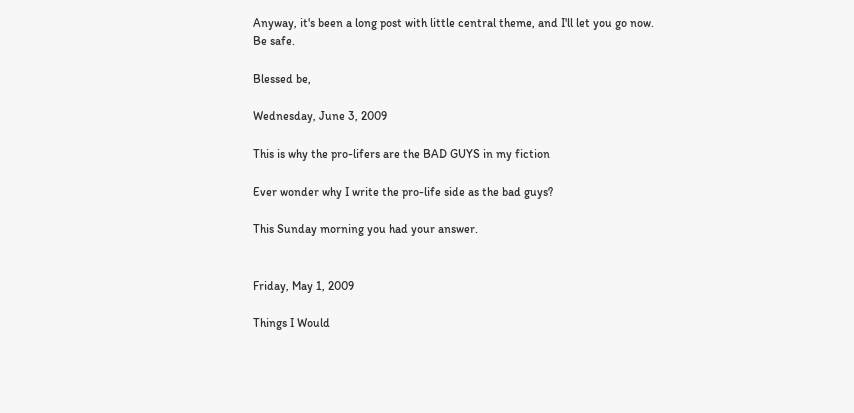Anyway, it's been a long post with little central theme, and I'll let you go now. Be safe.

Blessed be,

Wednesday, June 3, 2009

This is why the pro-lifers are the BAD GUYS in my fiction

Ever wonder why I write the pro-life side as the bad guys?

This Sunday morning you had your answer.


Friday, May 1, 2009

Things I Would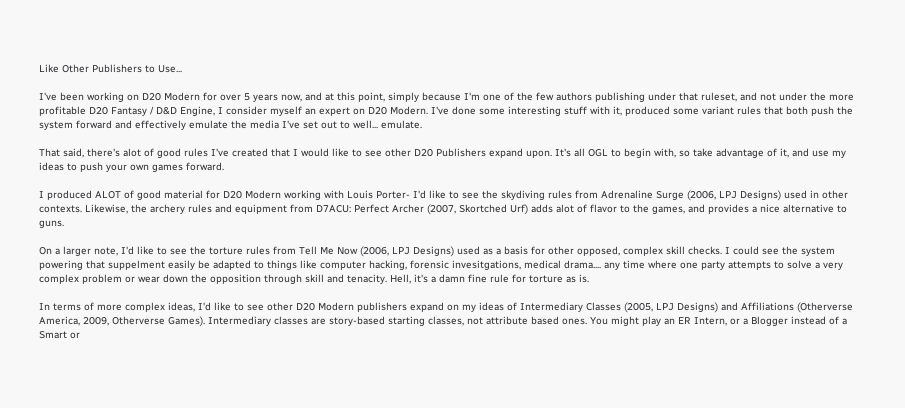Like Other Publishers to Use...

I've been working on D20 Modern for over 5 years now, and at this point, simply because I'm one of the few authors publishing under that ruleset, and not under the more profitable D20 Fantasy / D&D Engine, I consider myself an expert on D20 Modern. I've done some interesting stuff with it, produced some variant rules that both push the system forward and effectively emulate the media I've set out to well... emulate.

That said, there's alot of good rules I've created that I would like to see other D20 Publishers expand upon. It's all OGL to begin with, so take advantage of it, and use my ideas to push your own games forward.

I produced ALOT of good material for D20 Modern working with Louis Porter- I'd like to see the skydiving rules from Adrenaline Surge (2006, LPJ Designs) used in other contexts. Likewise, the archery rules and equipment from D7ACU: Perfect Archer (2007, Skortched Urf) adds alot of flavor to the games, and provides a nice alternative to guns.

On a larger note, I'd like to see the torture rules from Tell Me Now (2006, LPJ Designs) used as a basis for other opposed, complex skill checks. I could see the system powering that suppelment easily be adapted to things like computer hacking, forensic invesitgations, medical drama.... any time where one party attempts to solve a very complex problem or wear down the opposition through skill and tenacity. Hell, it's a damn fine rule for torture as is.

In terms of more complex ideas, I'd like to see other D20 Modern publishers expand on my ideas of Intermediary Classes (2005, LPJ Designs) and Affiliations (Otherverse America, 2009, Otherverse Games). Intermediary classes are story-based starting classes, not attribute based ones. You might play an ER Intern, or a Blogger instead of a Smart or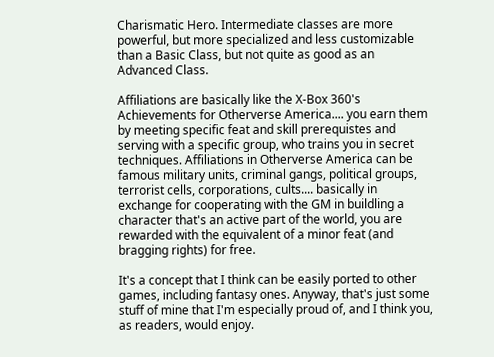Charismatic Hero. Intermediate classes are more powerful, but more specialized and less customizable than a Basic Class, but not quite as good as an Advanced Class.

Affiliations are basically like the X-Box 360's Achievements for Otherverse America.... you earn them by meeting specific feat and skill prerequistes and serving with a specific group, who trains you in secret techniques. Affiliations in Otherverse America can be famous military units, criminal gangs, political groups, terrorist cells, corporations, cults.... basically in exchange for cooperating with the GM in buildling a character that's an active part of the world, you are rewarded with the equivalent of a minor feat (and bragging rights) for free.

It's a concept that I think can be easily ported to other games, including fantasy ones. Anyway, that's just some stuff of mine that I'm especially proud of, and I think you, as readers, would enjoy.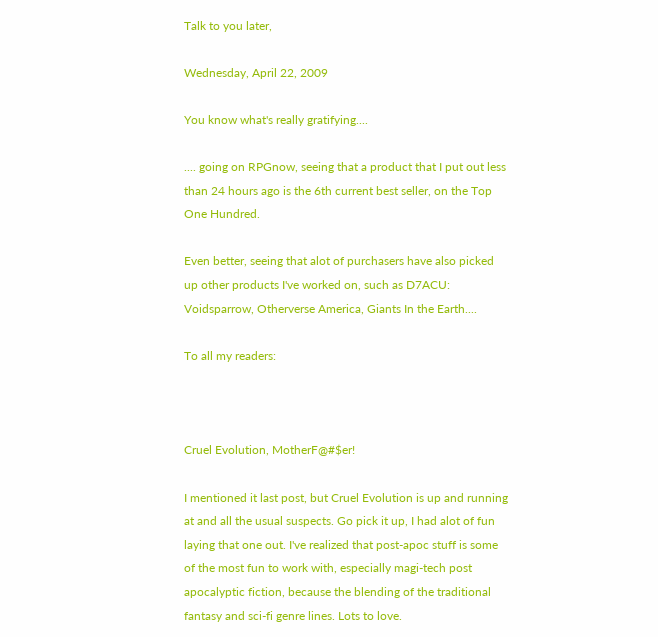Talk to you later,

Wednesday, April 22, 2009

You know what's really gratifying....

.... going on RPGnow, seeing that a product that I put out less than 24 hours ago is the 6th current best seller, on the Top One Hundred.

Even better, seeing that alot of purchasers have also picked up other products I've worked on, such as D7ACU: Voidsparrow, Otherverse America, Giants In the Earth....

To all my readers:



Cruel Evolution, MotherF@#$er!

I mentioned it last post, but Cruel Evolution is up and running at and all the usual suspects. Go pick it up, I had alot of fun laying that one out. I've realized that post-apoc stuff is some of the most fun to work with, especially magi-tech post apocalyptic fiction, because the blending of the traditional fantasy and sci-fi genre lines. Lots to love.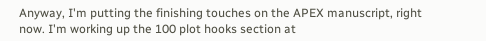Anyway, I'm putting the finishing touches on the APEX manuscript, right now. I'm working up the 100 plot hooks section at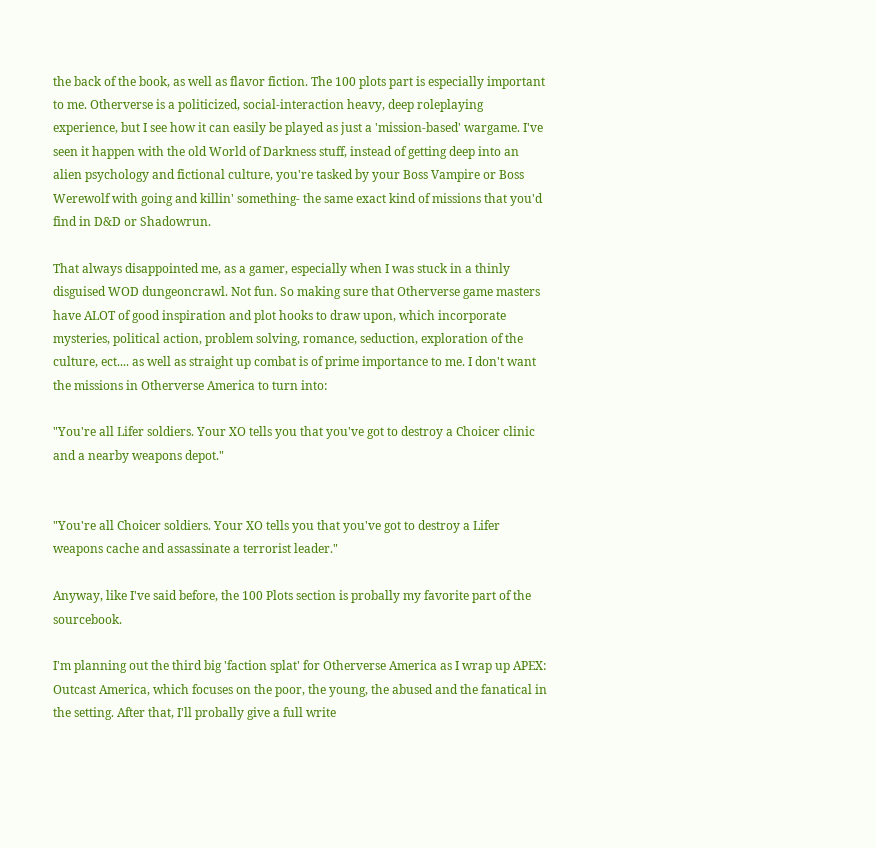the back of the book, as well as flavor fiction. The 100 plots part is especially important to me. Otherverse is a politicized, social-interaction heavy, deep roleplaying experience, but I see how it can easily be played as just a 'mission-based' wargame. I've seen it happen with the old World of Darkness stuff, instead of getting deep into an alien psychology and fictional culture, you're tasked by your Boss Vampire or Boss Werewolf with going and killin' something- the same exact kind of missions that you'd find in D&D or Shadowrun.

That always disappointed me, as a gamer, especially when I was stuck in a thinly disguised WOD dungeoncrawl. Not fun. So making sure that Otherverse game masters have ALOT of good inspiration and plot hooks to draw upon, which incorporate mysteries, political action, problem solving, romance, seduction, exploration of the culture, ect.... as well as straight up combat is of prime importance to me. I don't want the missions in Otherverse America to turn into:

"You're all Lifer soldiers. Your XO tells you that you've got to destroy a Choicer clinic and a nearby weapons depot."


"You're all Choicer soldiers. Your XO tells you that you've got to destroy a Lifer weapons cache and assassinate a terrorist leader."

Anyway, like I've said before, the 100 Plots section is probally my favorite part of the sourcebook.

I'm planning out the third big 'faction splat' for Otherverse America as I wrap up APEX: Outcast America, which focuses on the poor, the young, the abused and the fanatical in the setting. After that, I'll probally give a full write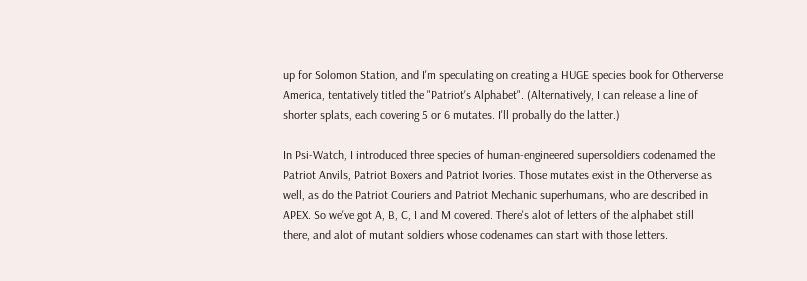up for Solomon Station, and I'm speculating on creating a HUGE species book for Otherverse America, tentatively titled the "Patriot's Alphabet". (Alternatively, I can release a line of shorter splats, each covering 5 or 6 mutates. I'll probally do the latter.)

In Psi-Watch, I introduced three species of human-engineered supersoldiers codenamed the Patriot Anvils, Patriot Boxers and Patriot Ivories. Those mutates exist in the Otherverse as well, as do the Patriot Couriers and Patriot Mechanic superhumans, who are described in APEX. So we've got A, B, C, I and M covered. There's alot of letters of the alphabet still there, and alot of mutant soldiers whose codenames can start with those letters.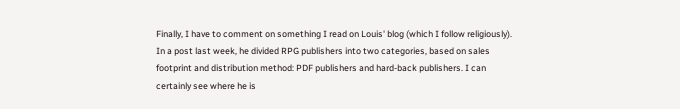Finally, I have to comment on something I read on Louis' blog (which I follow religiously). In a post last week, he divided RPG publishers into two categories, based on sales footprint and distribution method: PDF publishers and hard-back publishers. I can certainly see where he is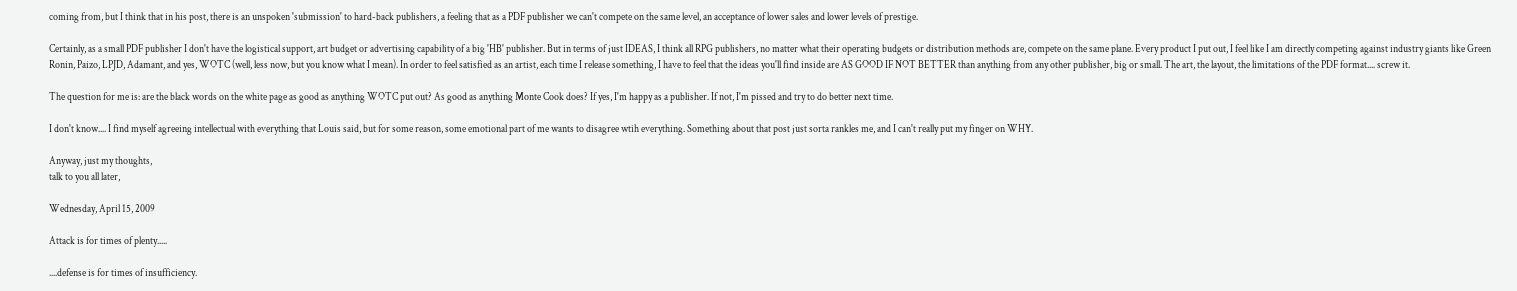coming from, but I think that in his post, there is an unspoken 'submission' to hard-back publishers, a feeling that as a PDF publisher we can't compete on the same level, an acceptance of lower sales and lower levels of prestige.

Certainly, as a small PDF publisher I don't have the logistical support, art budget or advertising capability of a big 'HB' publisher. But in terms of just IDEAS, I think all RPG publishers, no matter what their operating budgets or distribution methods are, compete on the same plane. Every product I put out, I feel like I am directly competing against industry giants like Green Ronin, Paizo, LPJD, Adamant, and yes, WOTC (well, less now, but you know what I mean). In order to feel satisfied as an artist, each time I release something, I have to feel that the ideas you'll find inside are AS GOOD IF NOT BETTER than anything from any other publisher, big or small. The art, the layout, the limitations of the PDF format.... screw it.

The question for me is: are the black words on the white page as good as anything WOTC put out? As good as anything Monte Cook does? If yes, I'm happy as a publisher. If not, I'm pissed and try to do better next time.

I don't know.... I find myself agreeing intellectual with everything that Louis said, but for some reason, some emotional part of me wants to disagree wtih everything. Something about that post just sorta rankles me, and I can't really put my finger on WHY.

Anyway, just my thoughts,
talk to you all later,

Wednesday, April 15, 2009

Attack is for times of plenty.....

....defense is for times of insufficiency.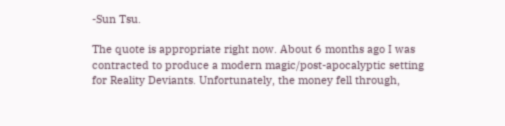-Sun Tsu.

The quote is appropriate right now. About 6 months ago I was contracted to produce a modern magic/post-apocalyptic setting for Reality Deviants. Unfortunately, the money fell through,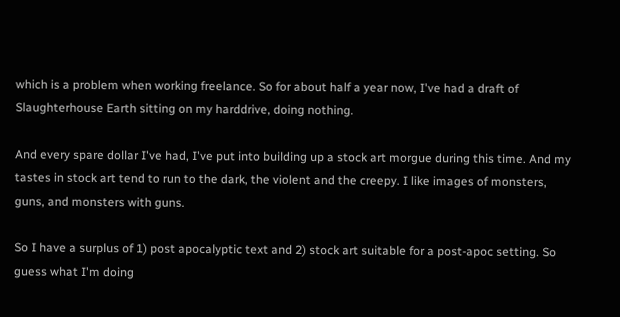which is a problem when working freelance. So for about half a year now, I've had a draft of Slaughterhouse Earth sitting on my harddrive, doing nothing.

And every spare dollar I've had, I've put into building up a stock art morgue during this time. And my tastes in stock art tend to run to the dark, the violent and the creepy. I like images of monsters, guns, and monsters with guns.

So I have a surplus of 1) post apocalyptic text and 2) stock art suitable for a post-apoc setting. So guess what I'm doing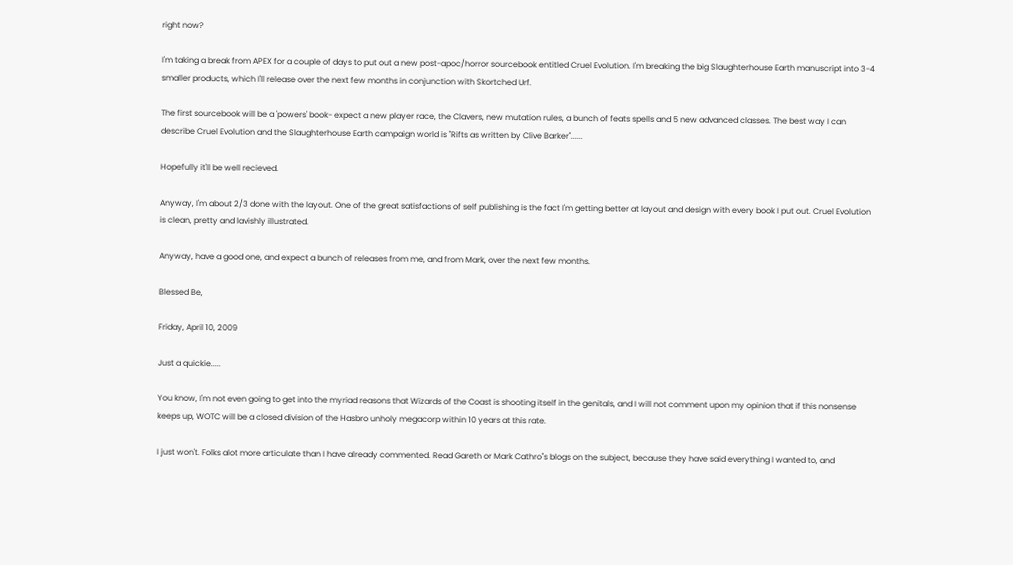right now?

I'm taking a break from APEX for a couple of days to put out a new post-apoc/horror sourcebook entitled Cruel Evolution. I'm breaking the big Slaughterhouse Earth manuscript into 3-4 smaller products, which I'll release over the next few months in conjunction with Skortched Urf.

The first sourcebook will be a 'powers' book- expect a new player race, the Clavers, new mutation rules, a bunch of feats spells and 5 new advanced classes. The best way I can describe Cruel Evolution and the Slaughterhouse Earth campaign world is "Rifts as written by Clive Barker"......

Hopefully it'll be well recieved.

Anyway, I'm about 2/3 done with the layout. One of the great satisfactions of self publishing is the fact I'm getting better at layout and design with every book I put out. Cruel Evolution is clean, pretty and lavishly illustrated.

Anyway, have a good one, and expect a bunch of releases from me, and from Mark, over the next few months.

Blessed Be,

Friday, April 10, 2009

Just a quickie.....

You know, I'm not even going to get into the myriad reasons that Wizards of the Coast is shooting itself in the genitals, and I will not comment upon my opinion that if this nonsense keeps up, WOTC will be a closed division of the Hasbro unholy megacorp within 10 years at this rate.

I just won't. Folks alot more articulate than I have already commented. Read Gareth or Mark Cathro''s blogs on the subject, because they have said everything I wanted to, and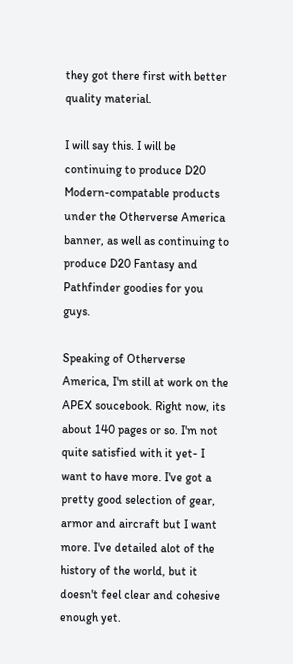they got there first with better quality material.

I will say this. I will be continuing to produce D20 Modern-compatable products under the Otherverse America banner, as well as continuing to produce D20 Fantasy and Pathfinder goodies for you guys.

Speaking of Otherverse America, I'm still at work on the APEX soucebook. Right now, its about 140 pages or so. I'm not quite satisfied with it yet- I want to have more. I've got a pretty good selection of gear, armor and aircraft but I want more. I've detailed alot of the history of the world, but it doesn't feel clear and cohesive enough yet.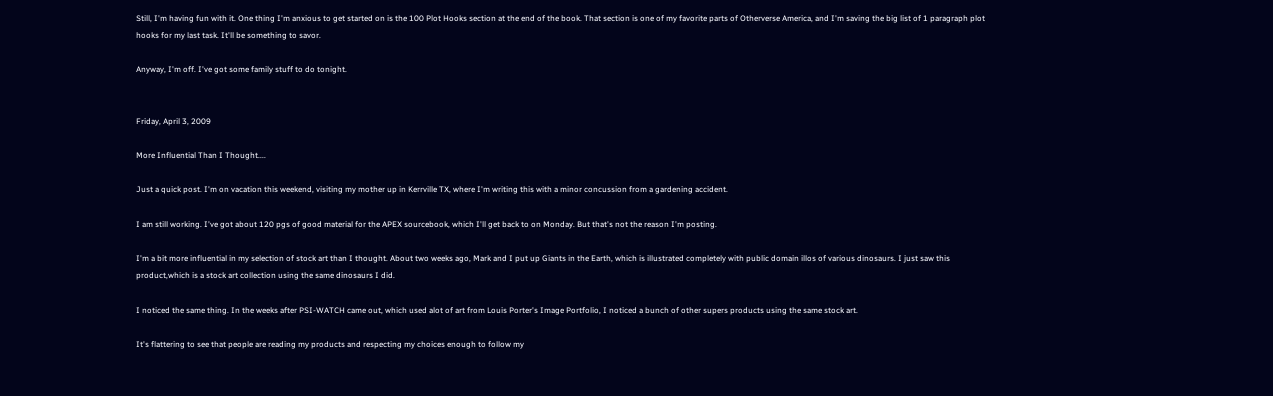Still, I'm having fun with it. One thing I'm anxious to get started on is the 100 Plot Hooks section at the end of the book. That section is one of my favorite parts of Otherverse America, and I'm saving the big list of 1 paragraph plot hooks for my last task. It'll be something to savor.

Anyway, I'm off. I've got some family stuff to do tonight.


Friday, April 3, 2009

More Influential Than I Thought....

Just a quick post. I'm on vacation this weekend, visiting my mother up in Kerrville TX, where I'm writing this with a minor concussion from a gardening accident.

I am still working. I've got about 120 pgs of good material for the APEX sourcebook, which I'll get back to on Monday. But that's not the reason I'm posting.

I'm a bit more influential in my selection of stock art than I thought. About two weeks ago, Mark and I put up Giants in the Earth, which is illustrated completely with public domain illos of various dinosaurs. I just saw this product,which is a stock art collection using the same dinosaurs I did.

I noticed the same thing. In the weeks after PSI-WATCH came out, which used alot of art from Louis Porter's Image Portfolio, I noticed a bunch of other supers products using the same stock art.

It's flattering to see that people are reading my products and respecting my choices enough to follow my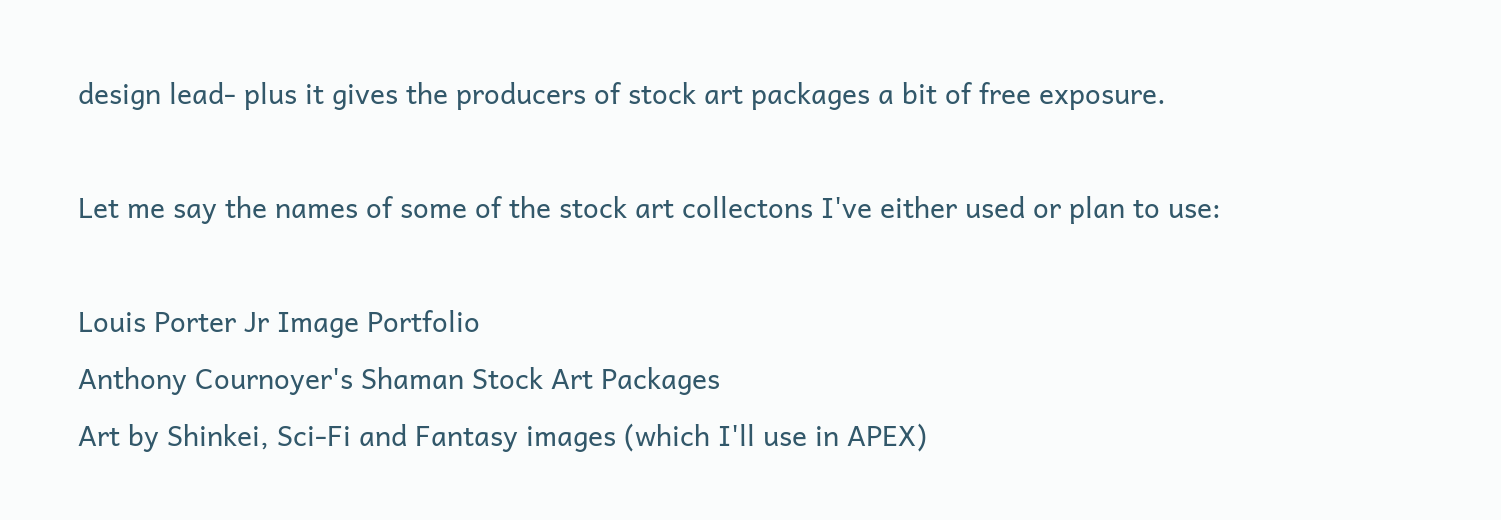design lead- plus it gives the producers of stock art packages a bit of free exposure.

Let me say the names of some of the stock art collectons I've either used or plan to use:

Louis Porter Jr Image Portfolio
Anthony Cournoyer's Shaman Stock Art Packages
Art by Shinkei, Sci-Fi and Fantasy images (which I'll use in APEX)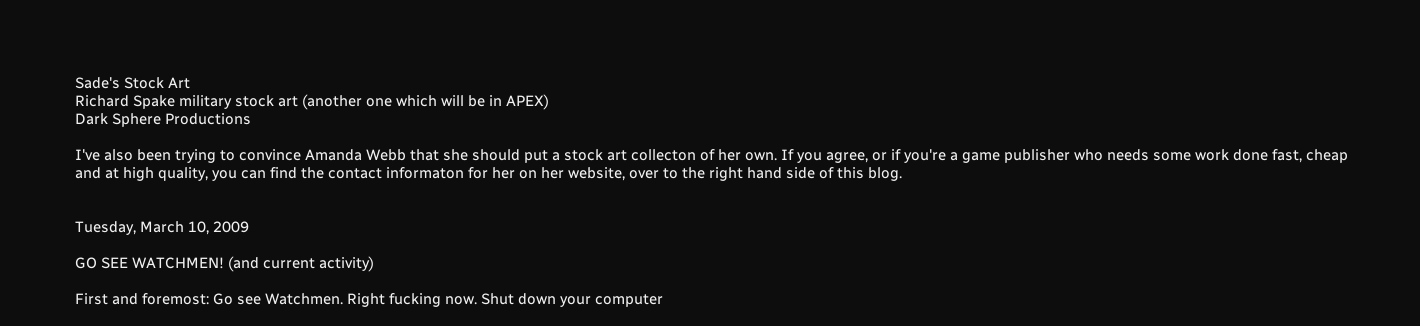Sade's Stock Art
Richard Spake military stock art (another one which will be in APEX)
Dark Sphere Productions

I've also been trying to convince Amanda Webb that she should put a stock art collecton of her own. If you agree, or if you're a game publisher who needs some work done fast, cheap and at high quality, you can find the contact informaton for her on her website, over to the right hand side of this blog.


Tuesday, March 10, 2009

GO SEE WATCHMEN! (and current activity)

First and foremost: Go see Watchmen. Right fucking now. Shut down your computer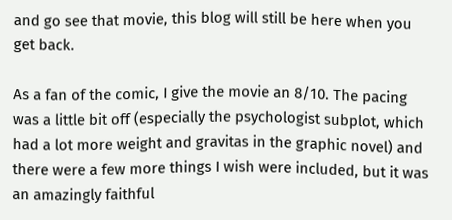and go see that movie, this blog will still be here when you get back.

As a fan of the comic, I give the movie an 8/10. The pacing was a little bit off (especially the psychologist subplot, which had a lot more weight and gravitas in the graphic novel) and there were a few more things I wish were included, but it was an amazingly faithful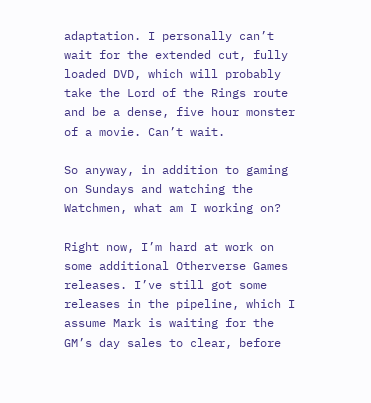adaptation. I personally can’t wait for the extended cut, fully loaded DVD, which will probably take the Lord of the Rings route and be a dense, five hour monster of a movie. Can’t wait.

So anyway, in addition to gaming on Sundays and watching the Watchmen, what am I working on?

Right now, I’m hard at work on some additional Otherverse Games releases. I’ve still got some releases in the pipeline, which I assume Mark is waiting for the GM’s day sales to clear, before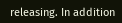releasing. In addition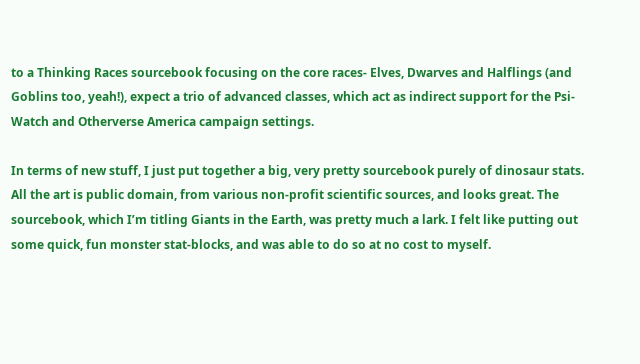to a Thinking Races sourcebook focusing on the core races- Elves, Dwarves and Halflings (and Goblins too, yeah!), expect a trio of advanced classes, which act as indirect support for the Psi-Watch and Otherverse America campaign settings.

In terms of new stuff, I just put together a big, very pretty sourcebook purely of dinosaur stats. All the art is public domain, from various non-profit scientific sources, and looks great. The sourcebook, which I’m titling Giants in the Earth, was pretty much a lark. I felt like putting out some quick, fun monster stat-blocks, and was able to do so at no cost to myself.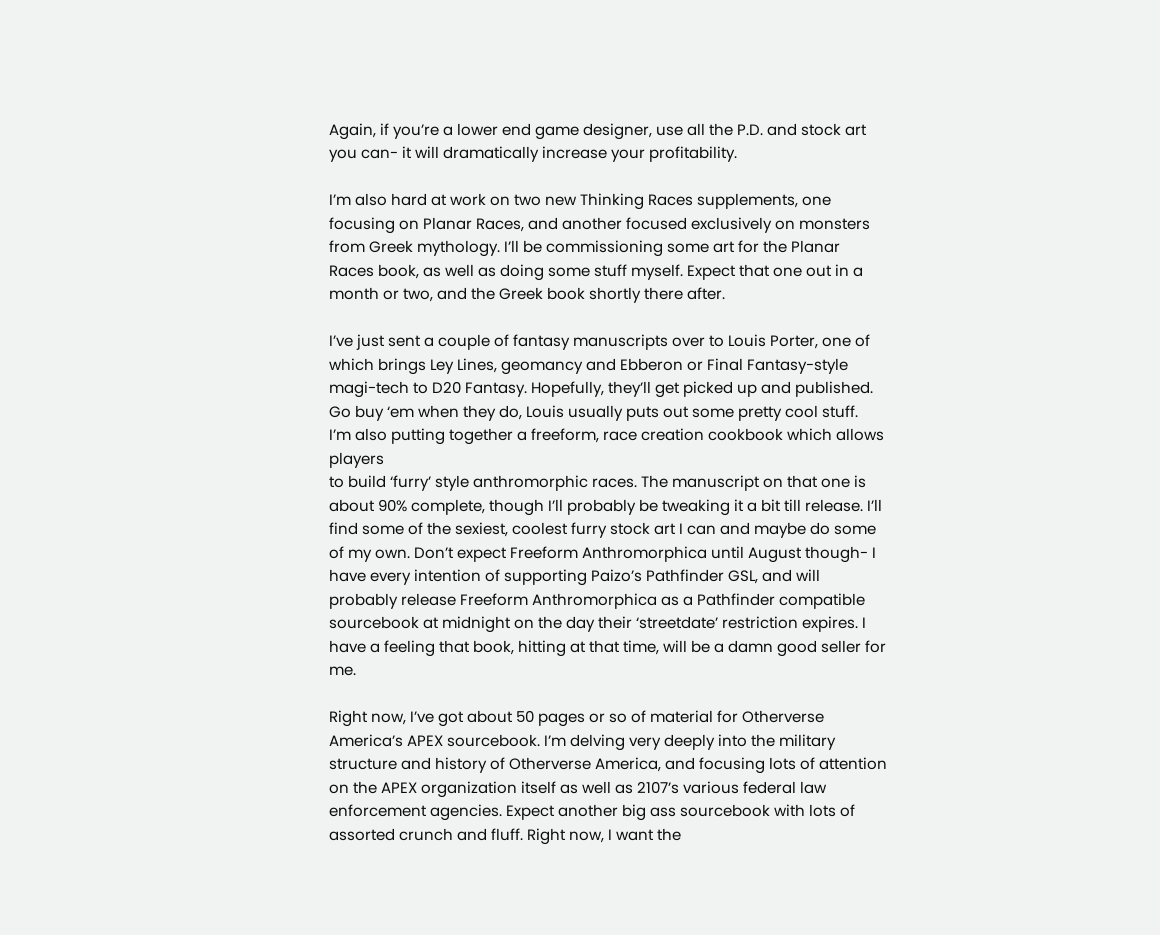Again, if you’re a lower end game designer, use all the P.D. and stock art you can- it will dramatically increase your profitability.

I’m also hard at work on two new Thinking Races supplements, one focusing on Planar Races, and another focused exclusively on monsters from Greek mythology. I’ll be commissioning some art for the Planar Races book, as well as doing some stuff myself. Expect that one out in a month or two, and the Greek book shortly there after.

I’ve just sent a couple of fantasy manuscripts over to Louis Porter, one of which brings Ley Lines, geomancy and Ebberon or Final Fantasy-style magi-tech to D20 Fantasy. Hopefully, they’ll get picked up and published. Go buy ‘em when they do, Louis usually puts out some pretty cool stuff.
I’m also putting together a freeform, race creation cookbook which allows players
to build ‘furry’ style anthromorphic races. The manuscript on that one is about 90% complete, though I’ll probably be tweaking it a bit till release. I’ll find some of the sexiest, coolest furry stock art I can and maybe do some of my own. Don’t expect Freeform Anthromorphica until August though- I have every intention of supporting Paizo’s Pathfinder GSL, and will probably release Freeform Anthromorphica as a Pathfinder compatible sourcebook at midnight on the day their ‘streetdate’ restriction expires. I have a feeling that book, hitting at that time, will be a damn good seller for me.

Right now, I’ve got about 50 pages or so of material for Otherverse America’s APEX sourcebook. I’m delving very deeply into the military structure and history of Otherverse America, and focusing lots of attention on the APEX organization itself as well as 2107’s various federal law enforcement agencies. Expect another big ass sourcebook with lots of assorted crunch and fluff. Right now, I want the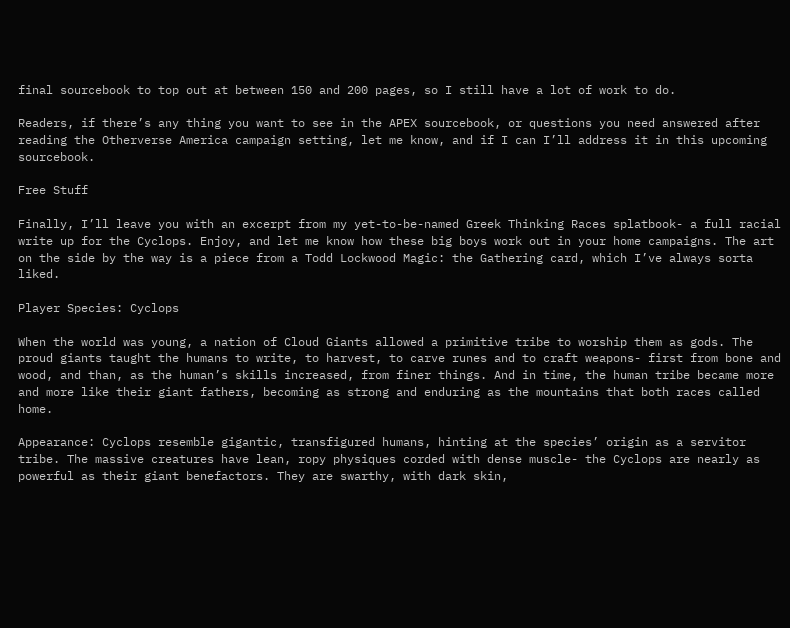final sourcebook to top out at between 150 and 200 pages, so I still have a lot of work to do.

Readers, if there’s any thing you want to see in the APEX sourcebook, or questions you need answered after reading the Otherverse America campaign setting, let me know, and if I can I’ll address it in this upcoming sourcebook.

Free Stuff

Finally, I’ll leave you with an excerpt from my yet-to-be-named Greek Thinking Races splatbook- a full racial write up for the Cyclops. Enjoy, and let me know how these big boys work out in your home campaigns. The art on the side by the way is a piece from a Todd Lockwood Magic: the Gathering card, which I’ve always sorta liked.

Player Species: Cyclops

When the world was young, a nation of Cloud Giants allowed a primitive tribe to worship them as gods. The proud giants taught the humans to write, to harvest, to carve runes and to craft weapons- first from bone and wood, and than, as the human’s skills increased, from finer things. And in time, the human tribe became more and more like their giant fathers, becoming as strong and enduring as the mountains that both races called home.

Appearance: Cyclops resemble gigantic, transfigured humans, hinting at the species’ origin as a servitor tribe. The massive creatures have lean, ropy physiques corded with dense muscle- the Cyclops are nearly as powerful as their giant benefactors. They are swarthy, with dark skin,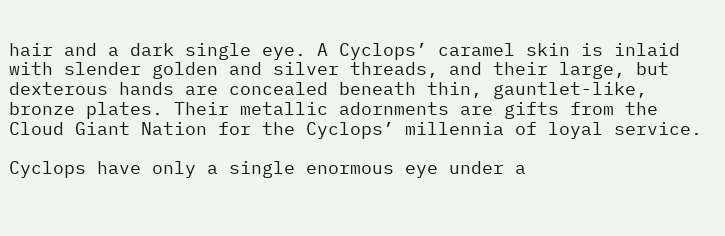hair and a dark single eye. A Cyclops’ caramel skin is inlaid with slender golden and silver threads, and their large, but dexterous hands are concealed beneath thin, gauntlet-like, bronze plates. Their metallic adornments are gifts from the Cloud Giant Nation for the Cyclops’ millennia of loyal service.

Cyclops have only a single enormous eye under a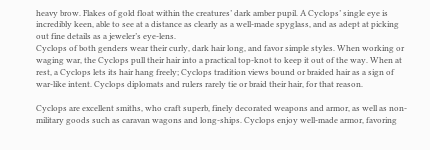heavy brow. Flakes of gold float within the creatures’ dark amber pupil. A Cyclops’ single eye is incredibly keen, able to see at a distance as clearly as a well-made spyglass, and as adept at picking out fine details as a jeweler’s eye-lens.
Cyclops of both genders wear their curly, dark hair long, and favor simple styles. When working or waging war, the Cyclops pull their hair into a practical top-knot to keep it out of the way. When at rest, a Cyclops lets its hair hang freely; Cyclops tradition views bound or braided hair as a sign of war-like intent. Cyclops diplomats and rulers rarely tie or braid their hair, for that reason.

Cyclops are excellent smiths, who craft superb, finely decorated weapons and armor, as well as non-military goods such as caravan wagons and long-ships. Cyclops enjoy well-made armor, favoring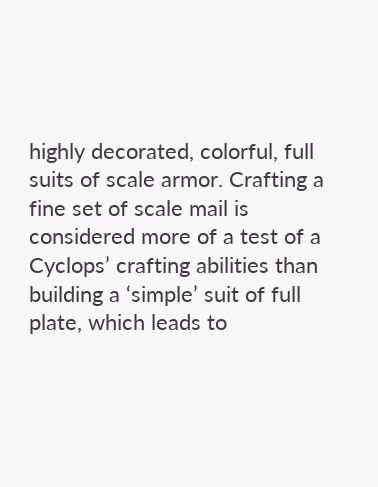highly decorated, colorful, full suits of scale armor. Crafting a fine set of scale mail is considered more of a test of a Cyclops’ crafting abilities than building a ‘simple’ suit of full plate, which leads to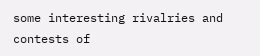some interesting rivalries and contests of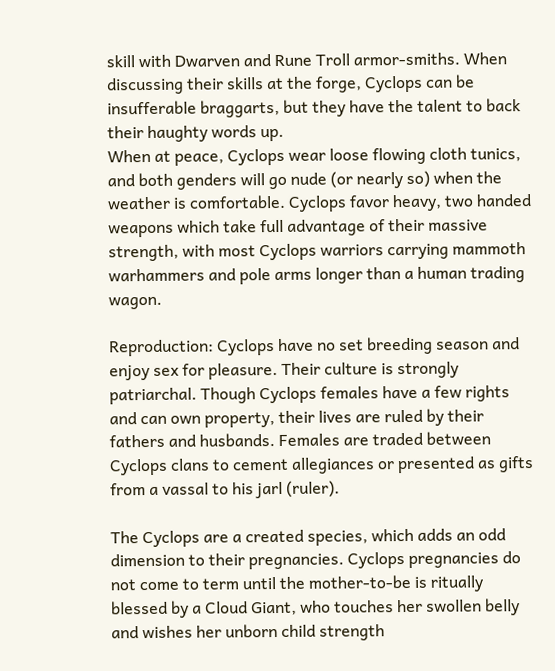skill with Dwarven and Rune Troll armor-smiths. When discussing their skills at the forge, Cyclops can be insufferable braggarts, but they have the talent to back their haughty words up.
When at peace, Cyclops wear loose flowing cloth tunics, and both genders will go nude (or nearly so) when the weather is comfortable. Cyclops favor heavy, two handed weapons which take full advantage of their massive strength, with most Cyclops warriors carrying mammoth warhammers and pole arms longer than a human trading wagon.

Reproduction: Cyclops have no set breeding season and enjoy sex for pleasure. Their culture is strongly patriarchal. Though Cyclops females have a few rights and can own property, their lives are ruled by their fathers and husbands. Females are traded between Cyclops clans to cement allegiances or presented as gifts from a vassal to his jarl (ruler).

The Cyclops are a created species, which adds an odd dimension to their pregnancies. Cyclops pregnancies do not come to term until the mother-to-be is ritually blessed by a Cloud Giant, who touches her swollen belly and wishes her unborn child strength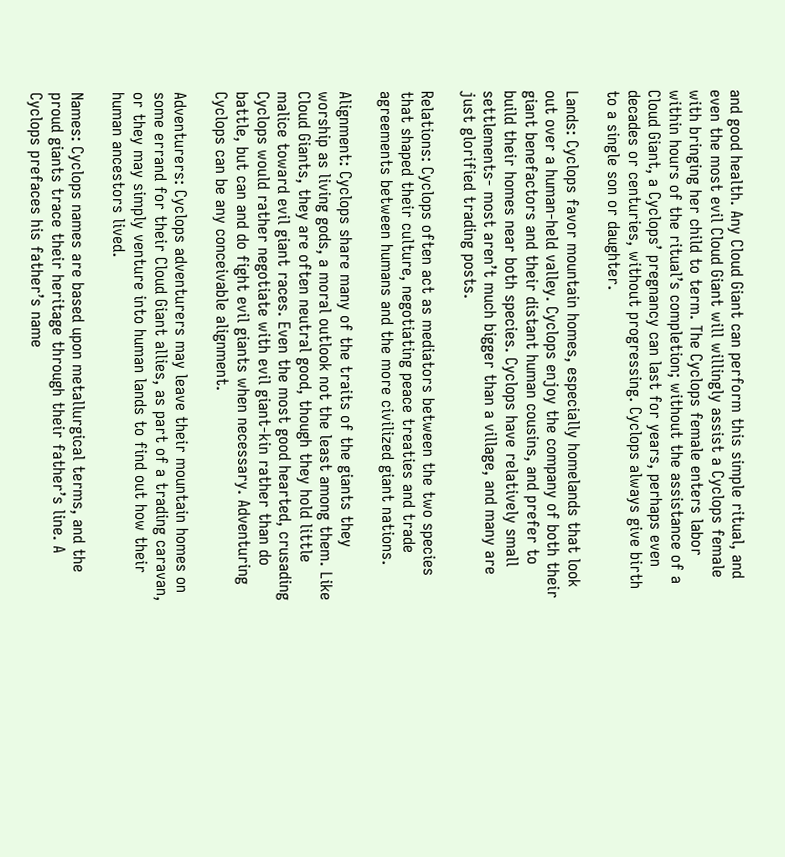and good health. Any Cloud Giant can perform this simple ritual, and even the most evil Cloud Giant will willingly assist a Cyclops female with bringing her child to term. The Cyclops female enters labor within hours of the ritual’s completion; without the assistance of a Cloud Giant, a Cyclops’ pregnancy can last for years, perhaps even decades or centuries, without progressing. Cyclops always give birth to a single son or daughter.

Lands: Cyclops favor mountain homes, especially homelands that look out over a human-held valley. Cyclops enjoy the company of both their giant benefactors and their distant human cousins, and prefer to build their homes near both species. Cyclops have relatively small settlements- most aren’t much bigger than a village, and many are just glorified trading posts.

Relations: Cyclops often act as mediators between the two species that shaped their culture, negotiating peace treaties and trade agreements between humans and the more civilized giant nations.

Alignment: Cyclops share many of the traits of the giants they worship as living gods, a moral outlook not the least among them. Like Cloud Giants, they are often neutral good, though they hold little malice toward evil giant races. Even the most good hearted, crusading Cyclops would rather negotiate with evil giant-kin rather than do battle, but can and do fight evil giants when necessary. Adventuring Cyclops can be any conceivable alignment.

Adventurers: Cyclops adventurers may leave their mountain homes on some errand for their Cloud Giant allies, as part of a trading caravan, or they may simply venture into human lands to find out how their human ancestors lived.

Names: Cyclops names are based upon metallurgical terms, and the proud giants trace their heritage through their father’s line. A Cyclops prefaces his father’s name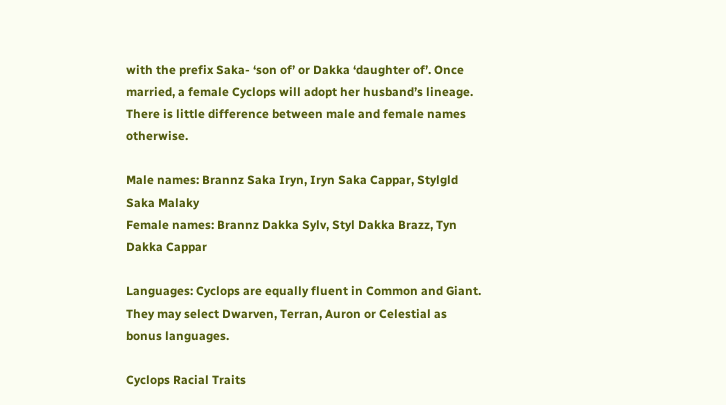with the prefix Saka- ‘son of’ or Dakka ‘daughter of’. Once married, a female Cyclops will adopt her husband’s lineage. There is little difference between male and female names otherwise.

Male names: Brannz Saka Iryn, Iryn Saka Cappar, Stylgld Saka Malaky
Female names: Brannz Dakka Sylv, Styl Dakka Brazz, Tyn Dakka Cappar

Languages: Cyclops are equally fluent in Common and Giant. They may select Dwarven, Terran, Auron or Celestial as bonus languages.

Cyclops Racial Traits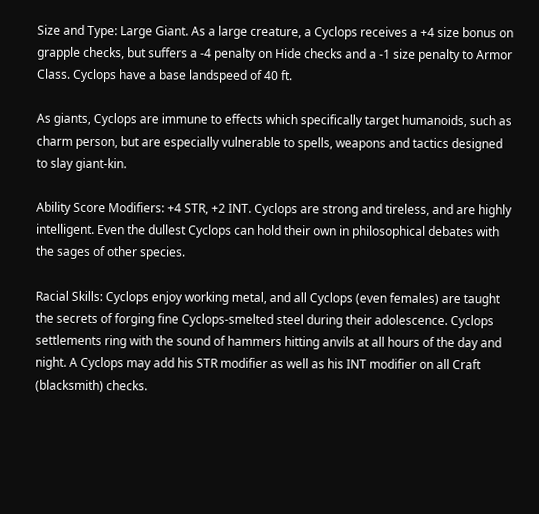Size and Type: Large Giant. As a large creature, a Cyclops receives a +4 size bonus on grapple checks, but suffers a -4 penalty on Hide checks and a -1 size penalty to Armor Class. Cyclops have a base landspeed of 40 ft.

As giants, Cyclops are immune to effects which specifically target humanoids, such as charm person, but are especially vulnerable to spells, weapons and tactics designed to slay giant-kin.

Ability Score Modifiers: +4 STR, +2 INT. Cyclops are strong and tireless, and are highly intelligent. Even the dullest Cyclops can hold their own in philosophical debates with the sages of other species.

Racial Skills: Cyclops enjoy working metal, and all Cyclops (even females) are taught the secrets of forging fine Cyclops-smelted steel during their adolescence. Cyclops settlements ring with the sound of hammers hitting anvils at all hours of the day and night. A Cyclops may add his STR modifier as well as his INT modifier on all Craft (blacksmith) checks.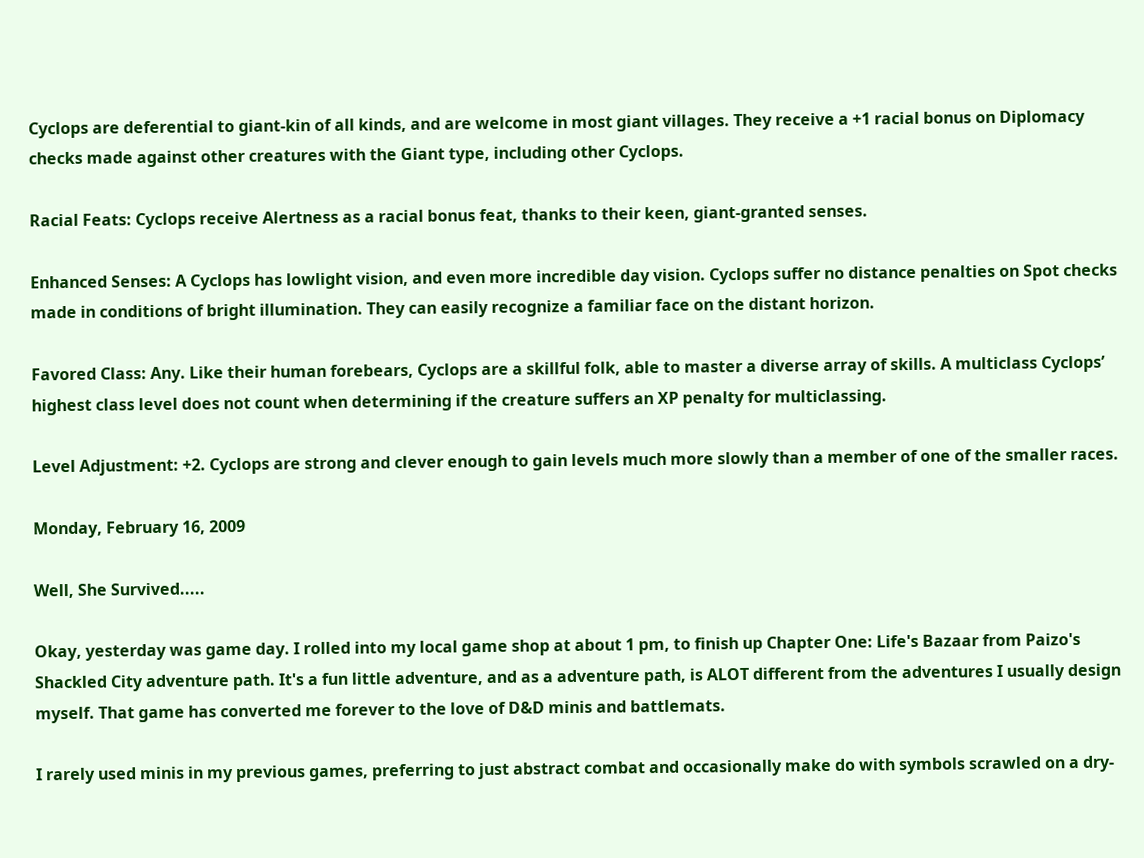Cyclops are deferential to giant-kin of all kinds, and are welcome in most giant villages. They receive a +1 racial bonus on Diplomacy checks made against other creatures with the Giant type, including other Cyclops.

Racial Feats: Cyclops receive Alertness as a racial bonus feat, thanks to their keen, giant-granted senses.

Enhanced Senses: A Cyclops has lowlight vision, and even more incredible day vision. Cyclops suffer no distance penalties on Spot checks made in conditions of bright illumination. They can easily recognize a familiar face on the distant horizon.

Favored Class: Any. Like their human forebears, Cyclops are a skillful folk, able to master a diverse array of skills. A multiclass Cyclops’ highest class level does not count when determining if the creature suffers an XP penalty for multiclassing.

Level Adjustment: +2. Cyclops are strong and clever enough to gain levels much more slowly than a member of one of the smaller races.

Monday, February 16, 2009

Well, She Survived.....

Okay, yesterday was game day. I rolled into my local game shop at about 1 pm, to finish up Chapter One: Life's Bazaar from Paizo's Shackled City adventure path. It's a fun little adventure, and as a adventure path, is ALOT different from the adventures I usually design myself. That game has converted me forever to the love of D&D minis and battlemats.

I rarely used minis in my previous games, preferring to just abstract combat and occasionally make do with symbols scrawled on a dry-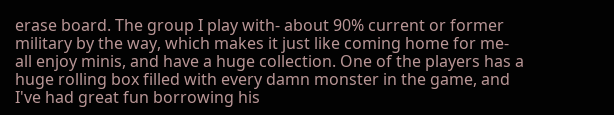erase board. The group I play with- about 90% current or former military by the way, which makes it just like coming home for me- all enjoy minis, and have a huge collection. One of the players has a huge rolling box filled with every damn monster in the game, and I've had great fun borrowing his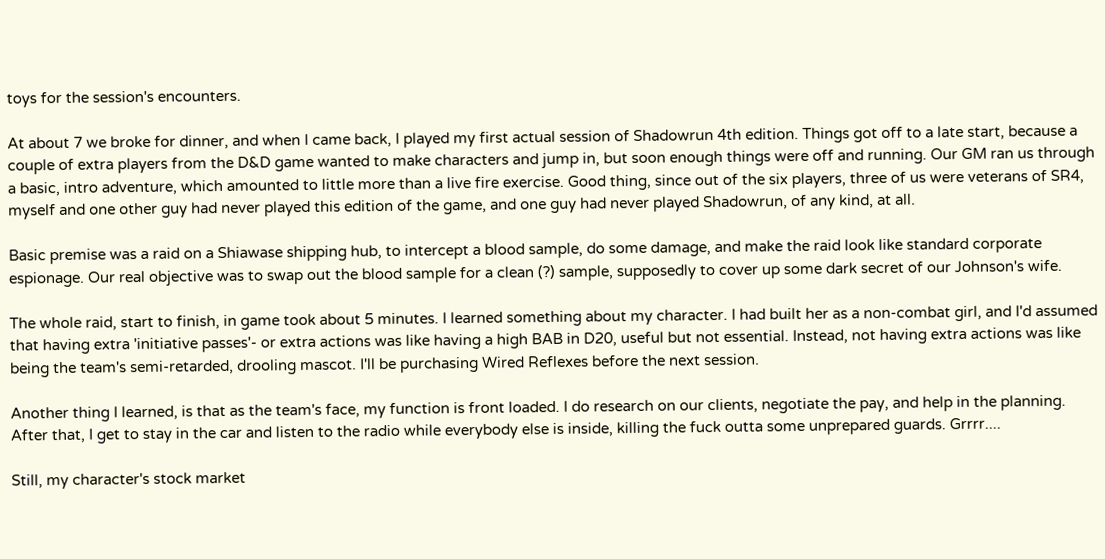toys for the session's encounters.

At about 7 we broke for dinner, and when I came back, I played my first actual session of Shadowrun 4th edition. Things got off to a late start, because a couple of extra players from the D&D game wanted to make characters and jump in, but soon enough things were off and running. Our GM ran us through a basic, intro adventure, which amounted to little more than a live fire exercise. Good thing, since out of the six players, three of us were veterans of SR4, myself and one other guy had never played this edition of the game, and one guy had never played Shadowrun, of any kind, at all.

Basic premise was a raid on a Shiawase shipping hub, to intercept a blood sample, do some damage, and make the raid look like standard corporate espionage. Our real objective was to swap out the blood sample for a clean (?) sample, supposedly to cover up some dark secret of our Johnson's wife.

The whole raid, start to finish, in game took about 5 minutes. I learned something about my character. I had built her as a non-combat girl, and I'd assumed that having extra 'initiative passes'- or extra actions was like having a high BAB in D20, useful but not essential. Instead, not having extra actions was like being the team's semi-retarded, drooling mascot. I'll be purchasing Wired Reflexes before the next session.

Another thing I learned, is that as the team's face, my function is front loaded. I do research on our clients, negotiate the pay, and help in the planning. After that, I get to stay in the car and listen to the radio while everybody else is inside, killing the fuck outta some unprepared guards. Grrrr....

Still, my character's stock market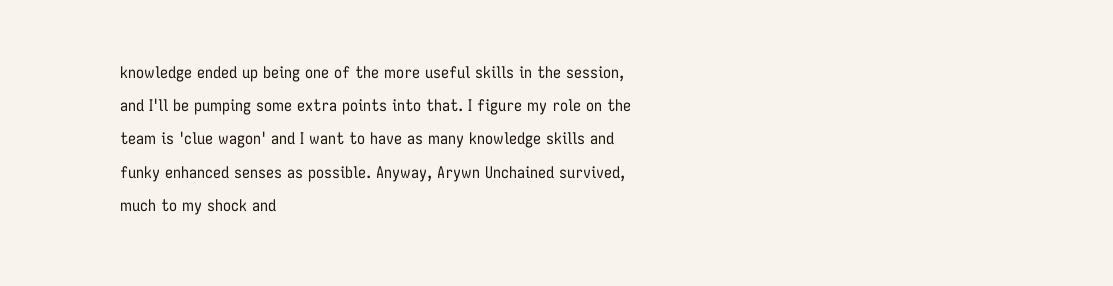knowledge ended up being one of the more useful skills in the session, and I'll be pumping some extra points into that. I figure my role on the team is 'clue wagon' and I want to have as many knowledge skills and funky enhanced senses as possible. Anyway, Arywn Unchained survived, much to my shock and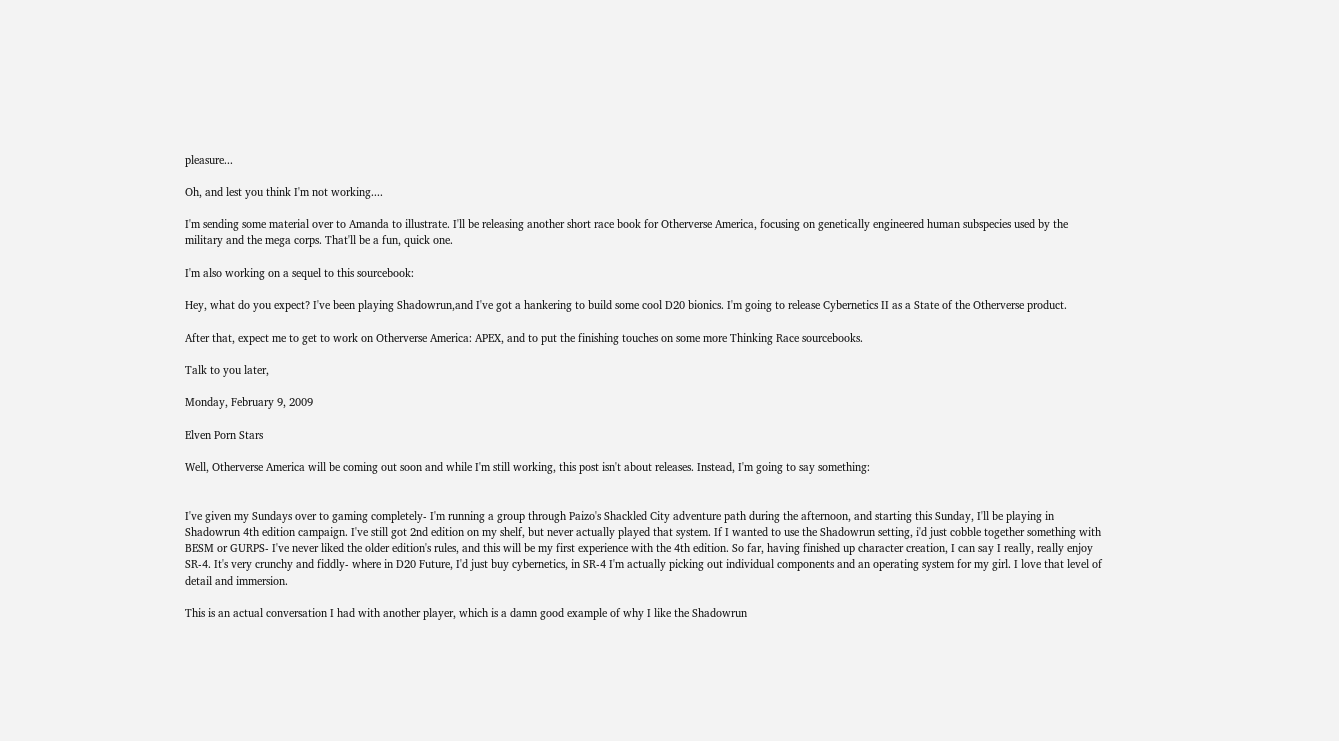pleasure...

Oh, and lest you think I'm not working....

I'm sending some material over to Amanda to illustrate. I'll be releasing another short race book for Otherverse America, focusing on genetically engineered human subspecies used by the military and the mega corps. That'll be a fun, quick one.

I'm also working on a sequel to this sourcebook:

Hey, what do you expect? I've been playing Shadowrun,and I've got a hankering to build some cool D20 bionics. I'm going to release Cybernetics II as a State of the Otherverse product.

After that, expect me to get to work on Otherverse America: APEX, and to put the finishing touches on some more Thinking Race sourcebooks.

Talk to you later,

Monday, February 9, 2009

Elven Porn Stars

Well, Otherverse America will be coming out soon and while I'm still working, this post isn't about releases. Instead, I'm going to say something:


I've given my Sundays over to gaming completely- I'm running a group through Paizo's Shackled City adventure path during the afternoon, and starting this Sunday, I'll be playing in Shadowrun 4th edition campaign. I've still got 2nd edition on my shelf, but never actually played that system. If I wanted to use the Shadowrun setting, i'd just cobble together something with BESM or GURPS- I've never liked the older edition's rules, and this will be my first experience with the 4th edition. So far, having finished up character creation, I can say I really, really enjoy SR-4. It's very crunchy and fiddly- where in D20 Future, I'd just buy cybernetics, in SR-4 I'm actually picking out individual components and an operating system for my girl. I love that level of detail and immersion.

This is an actual conversation I had with another player, which is a damn good example of why I like the Shadowrun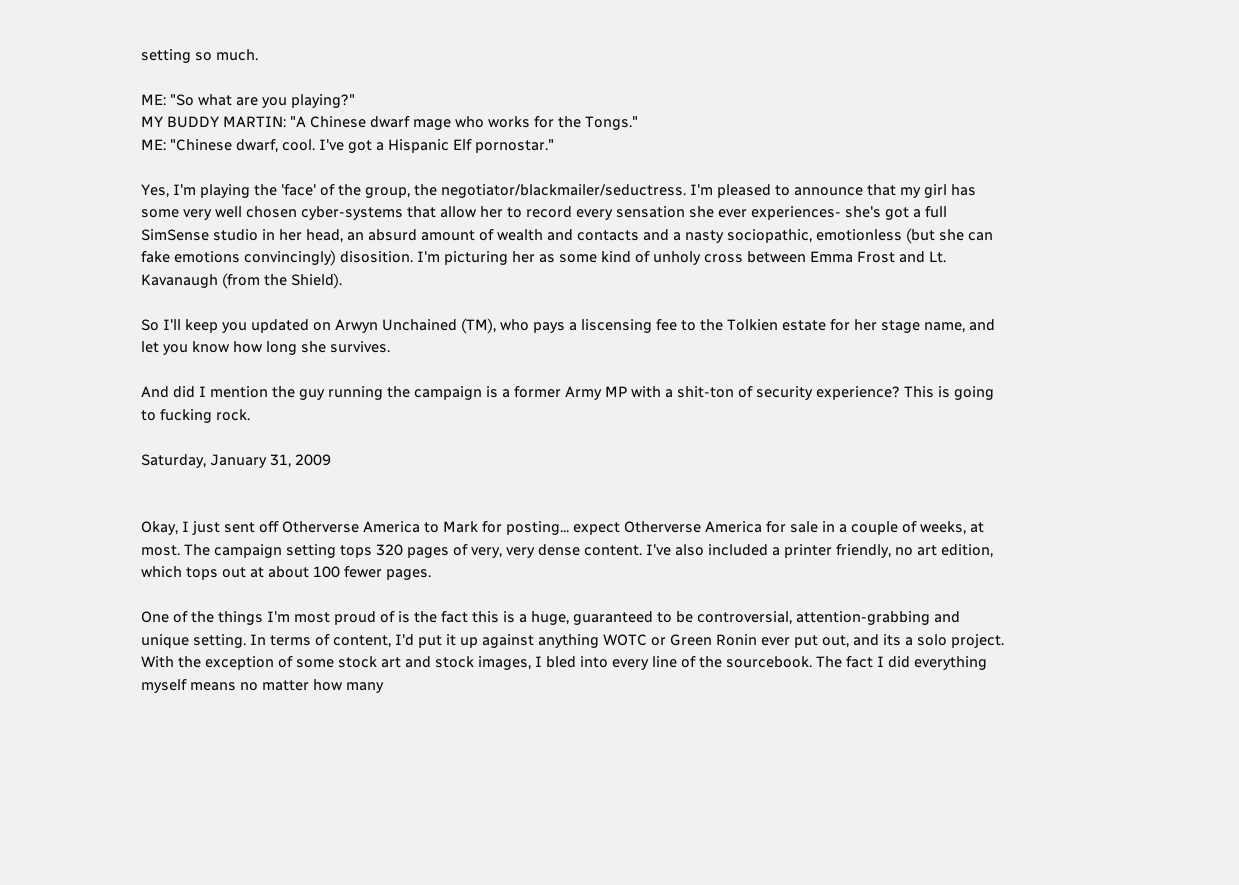setting so much.

ME: "So what are you playing?"
MY BUDDY MARTIN: "A Chinese dwarf mage who works for the Tongs."
ME: "Chinese dwarf, cool. I've got a Hispanic Elf pornostar."

Yes, I'm playing the 'face' of the group, the negotiator/blackmailer/seductress. I'm pleased to announce that my girl has some very well chosen cyber-systems that allow her to record every sensation she ever experiences- she's got a full SimSense studio in her head, an absurd amount of wealth and contacts and a nasty sociopathic, emotionless (but she can fake emotions convincingly) disosition. I'm picturing her as some kind of unholy cross between Emma Frost and Lt. Kavanaugh (from the Shield).

So I'll keep you updated on Arwyn Unchained (TM), who pays a liscensing fee to the Tolkien estate for her stage name, and let you know how long she survives.

And did I mention the guy running the campaign is a former Army MP with a shit-ton of security experience? This is going to fucking rock.

Saturday, January 31, 2009


Okay, I just sent off Otherverse America to Mark for posting... expect Otherverse America for sale in a couple of weeks, at most. The campaign setting tops 320 pages of very, very dense content. I've also included a printer friendly, no art edition, which tops out at about 100 fewer pages.

One of the things I'm most proud of is the fact this is a huge, guaranteed to be controversial, attention-grabbing and unique setting. In terms of content, I'd put it up against anything WOTC or Green Ronin ever put out, and its a solo project. With the exception of some stock art and stock images, I bled into every line of the sourcebook. The fact I did everything myself means no matter how many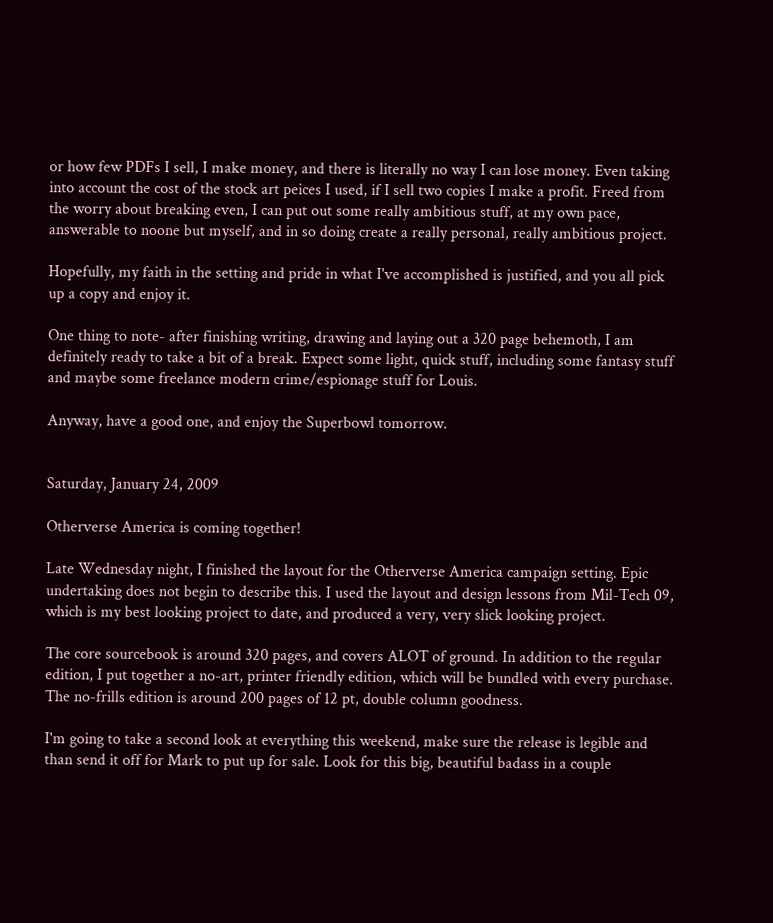or how few PDFs I sell, I make money, and there is literally no way I can lose money. Even taking into account the cost of the stock art peices I used, if I sell two copies I make a profit. Freed from the worry about breaking even, I can put out some really ambitious stuff, at my own pace, answerable to noone but myself, and in so doing create a really personal, really ambitious project.

Hopefully, my faith in the setting and pride in what I've accomplished is justified, and you all pick up a copy and enjoy it.

One thing to note- after finishing writing, drawing and laying out a 320 page behemoth, I am definitely ready to take a bit of a break. Expect some light, quick stuff, including some fantasy stuff and maybe some freelance modern crime/espionage stuff for Louis.

Anyway, have a good one, and enjoy the Superbowl tomorrow.


Saturday, January 24, 2009

Otherverse America is coming together!

Late Wednesday night, I finished the layout for the Otherverse America campaign setting. Epic undertaking does not begin to describe this. I used the layout and design lessons from Mil-Tech 09, which is my best looking project to date, and produced a very, very slick looking project.

The core sourcebook is around 320 pages, and covers ALOT of ground. In addition to the regular edition, I put together a no-art, printer friendly edition, which will be bundled with every purchase. The no-frills edition is around 200 pages of 12 pt, double column goodness.

I'm going to take a second look at everything this weekend, make sure the release is legible and than send it off for Mark to put up for sale. Look for this big, beautiful badass in a couple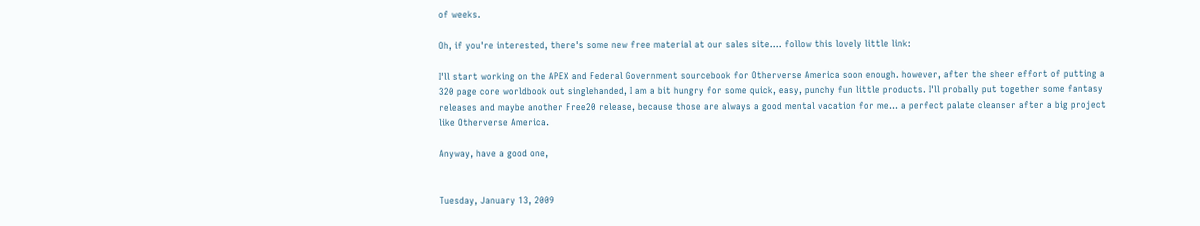of weeks.

Oh, if you're interested, there's some new free material at our sales site.... follow this lovely little link:

I'll start working on the APEX and Federal Government sourcebook for Otherverse America soon enough. however, after the sheer effort of putting a 320 page core worldbook out singlehanded, I am a bit hungry for some quick, easy, punchy fun little products. I'll probally put together some fantasy releases and maybe another Free20 release, because those are always a good mental vacation for me... a perfect palate cleanser after a big project like Otherverse America.

Anyway, have a good one,


Tuesday, January 13, 2009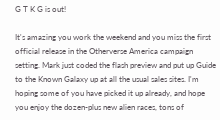G T K G is out!

It's amazing you work the weekend and you miss the first official release in the Otherverse America campaign setting. Mark just coded the flash preview and put up Guide to the Known Galaxy up at all the usual sales sites. I'm hoping some of you have picked it up already, and hope you enjoy the dozen-plus new alien races, tons of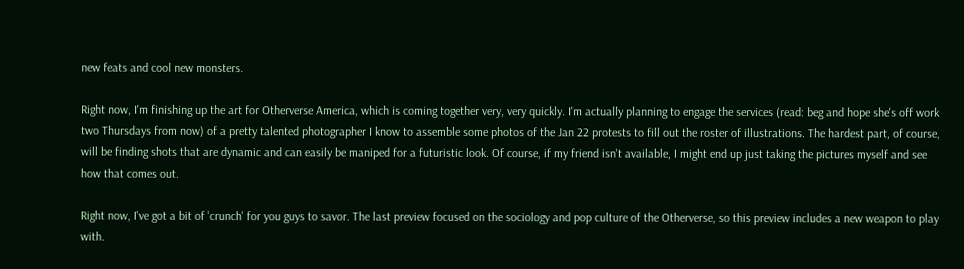new feats and cool new monsters.

Right now, I'm finishing up the art for Otherverse America, which is coming together very, very quickly. I'm actually planning to engage the services (read: beg and hope she's off work two Thursdays from now) of a pretty talented photographer I know to assemble some photos of the Jan 22 protests to fill out the roster of illustrations. The hardest part, of course, will be finding shots that are dynamic and can easily be maniped for a futuristic look. Of course, if my friend isn't available, I might end up just taking the pictures myself and see how that comes out.

Right now, I've got a bit of 'crunch' for you guys to savor. The last preview focused on the sociology and pop culture of the Otherverse, so this preview includes a new weapon to play with.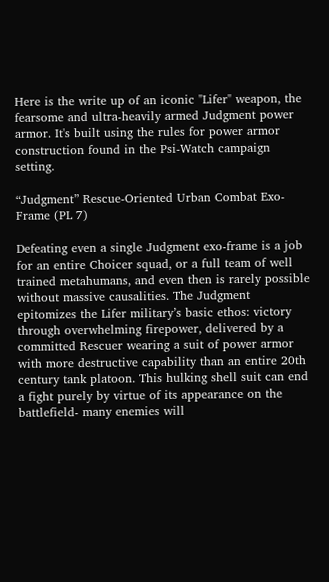Here is the write up of an iconic "Lifer" weapon, the fearsome and ultra-heavily armed Judgment power armor. It's built using the rules for power armor construction found in the Psi-Watch campaign setting.

“Judgment” Rescue-Oriented Urban Combat Exo-Frame (PL 7)

Defeating even a single Judgment exo-frame is a job for an entire Choicer squad, or a full team of well trained metahumans, and even then is rarely possible without massive causalities. The Judgment epitomizes the Lifer military’s basic ethos: victory through overwhelming firepower, delivered by a committed Rescuer wearing a suit of power armor with more destructive capability than an entire 20th century tank platoon. This hulking shell suit can end a fight purely by virtue of its appearance on the battlefield- many enemies will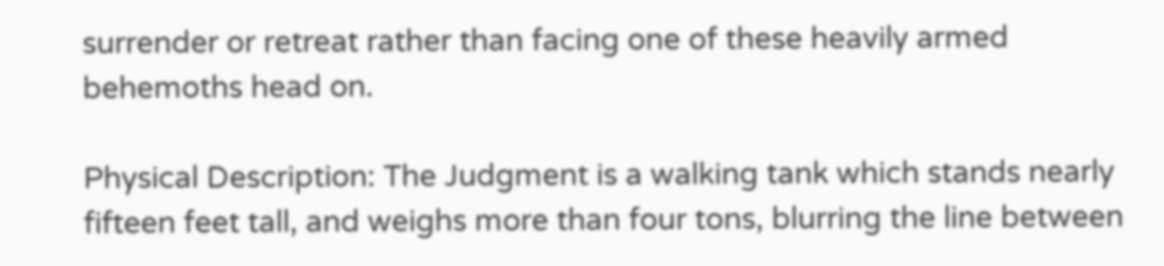surrender or retreat rather than facing one of these heavily armed behemoths head on.

Physical Description: The Judgment is a walking tank which stands nearly fifteen feet tall, and weighs more than four tons, blurring the line between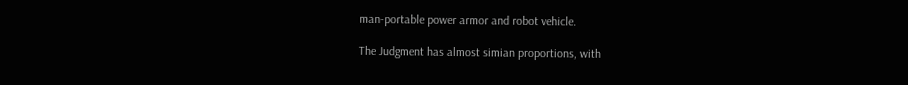man-portable power armor and robot vehicle.

The Judgment has almost simian proportions, with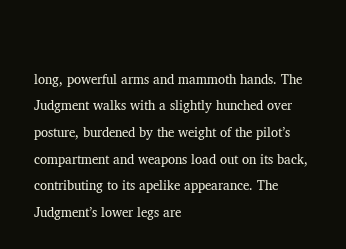long, powerful arms and mammoth hands. The Judgment walks with a slightly hunched over posture, burdened by the weight of the pilot’s compartment and weapons load out on its back, contributing to its apelike appearance. The Judgment’s lower legs are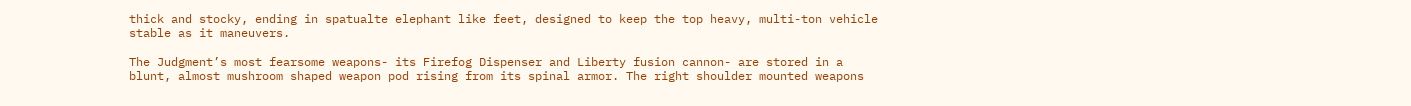thick and stocky, ending in spatualte elephant like feet, designed to keep the top heavy, multi-ton vehicle stable as it maneuvers.

The Judgment’s most fearsome weapons- its Firefog Dispenser and Liberty fusion cannon- are stored in a blunt, almost mushroom shaped weapon pod rising from its spinal armor. The right shoulder mounted weapons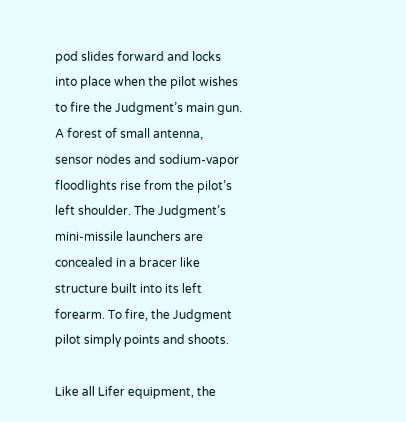pod slides forward and locks into place when the pilot wishes to fire the Judgment’s main gun. A forest of small antenna, sensor nodes and sodium-vapor floodlights rise from the pilot’s left shoulder. The Judgment’s mini-missile launchers are concealed in a bracer like structure built into its left forearm. To fire, the Judgment pilot simply points and shoots.

Like all Lifer equipment, the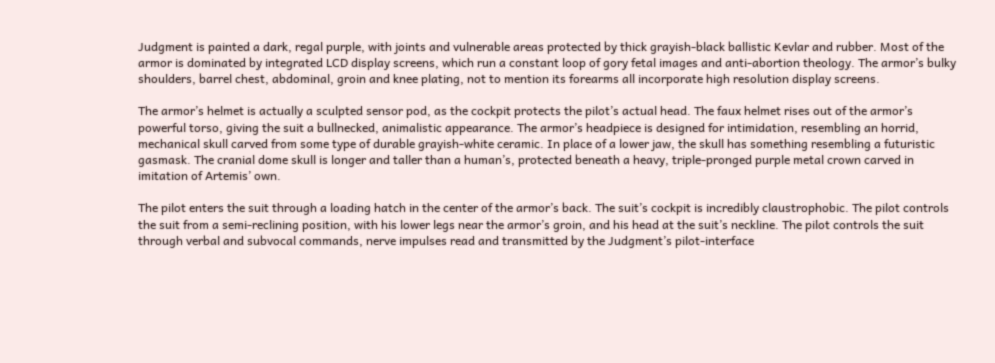Judgment is painted a dark, regal purple, with joints and vulnerable areas protected by thick grayish-black ballistic Kevlar and rubber. Most of the armor is dominated by integrated LCD display screens, which run a constant loop of gory fetal images and anti-abortion theology. The armor’s bulky shoulders, barrel chest, abdominal, groin and knee plating, not to mention its forearms all incorporate high resolution display screens.

The armor’s helmet is actually a sculpted sensor pod, as the cockpit protects the pilot’s actual head. The faux helmet rises out of the armor’s powerful torso, giving the suit a bullnecked, animalistic appearance. The armor’s headpiece is designed for intimidation, resembling an horrid, mechanical skull carved from some type of durable grayish-white ceramic. In place of a lower jaw, the skull has something resembling a futuristic gasmask. The cranial dome skull is longer and taller than a human’s, protected beneath a heavy, triple-pronged purple metal crown carved in imitation of Artemis’ own.

The pilot enters the suit through a loading hatch in the center of the armor’s back. The suit’s cockpit is incredibly claustrophobic. The pilot controls the suit from a semi-reclining position, with his lower legs near the armor’s groin, and his head at the suit’s neckline. The pilot controls the suit through verbal and subvocal commands, nerve impulses read and transmitted by the Judgment’s pilot-interface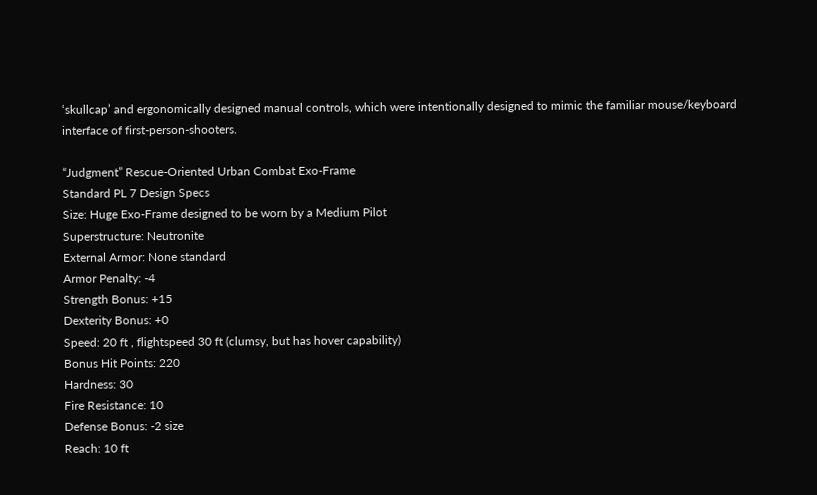‘skullcap’ and ergonomically designed manual controls, which were intentionally designed to mimic the familiar mouse/keyboard interface of first-person-shooters.

“Judgment” Rescue-Oriented Urban Combat Exo-Frame
Standard PL 7 Design Specs
Size: Huge Exo-Frame designed to be worn by a Medium Pilot
Superstructure: Neutronite
External Armor: None standard
Armor Penalty: -4
Strength Bonus: +15
Dexterity Bonus: +0
Speed: 20 ft , flightspeed 30 ft (clumsy, but has hover capability)
Bonus Hit Points: 220
Hardness: 30
Fire Resistance: 10
Defense Bonus: -2 size
Reach: 10 ft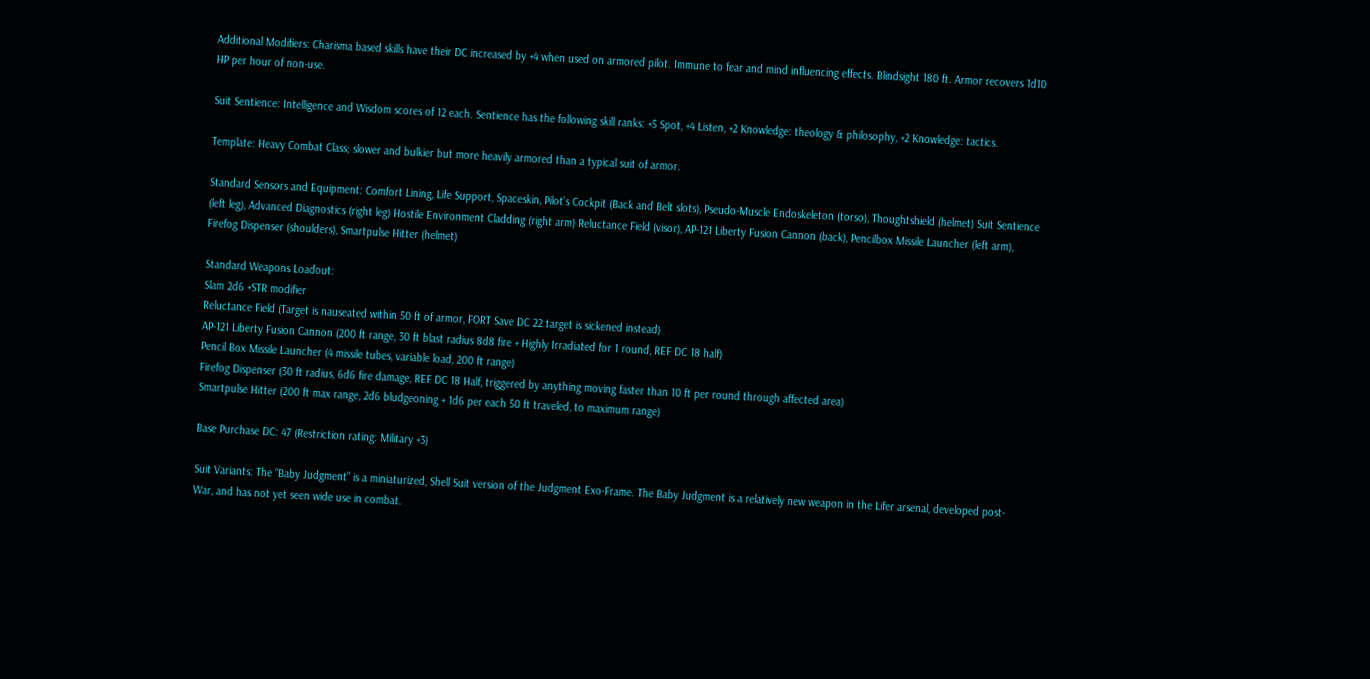Additional Modifiers: Charisma based skills have their DC increased by +4 when used on armored pilot. Immune to fear and mind influencing effects. Blindsight 180 ft. Armor recovers 1d10 HP per hour of non-use.

Suit Sentience: Intelligence and Wisdom scores of 12 each. Sentience has the following skill ranks: +5 Spot, +4 Listen, +2 Knowledge: theology & philosophy, +2 Knowledge: tactics.

Template: Heavy Combat Class; slower and bulkier but more heavily armored than a typical suit of armor.

Standard Sensors and Equipment: Comfort Lining, Life Support, Spaceskin, Pilot’s Cockpit (Back and Belt slots), Pseudo-Muscle Endoskeleton (torso), Thoughtshield (helmet) Suit Sentience (left leg), Advanced Diagnostics (right leg) Hostile Environment Cladding (right arm) Reluctance Field (visor), AP-121 Liberty Fusion Cannon (back), Pencilbox Missile Launcher (left arm), Firefog Dispenser (shoulders), Smartpulse Hitter (helmet)

Standard Weapons Loadout:
Slam 2d6 +STR modifier
Reluctance Field (Target is nauseated within 50 ft of armor, FORT Save DC 22 target is sickened instead)
AP-121 Liberty Fusion Cannon (200 ft range, 30 ft blast radius 8d8 fire + Highly Irradiated for 1 round, REF DC 18 half)
Pencil Box Missile Launcher (4 missile tubes, variable load, 200 ft range)
Firefog Dispenser (30 ft radius, 6d6 fire damage, REF DC 18 Half, triggered by anything moving faster than 10 ft per round through affected area)
Smartpulse Hitter (200 ft max range, 2d6 bludgeoning + 1d6 per each 50 ft traveled, to maximum range)

Base Purchase DC: 47 (Restriction rating: Military +3)

Suit Variants: The “Baby Judgment” is a miniaturized, Shell Suit version of the Judgment Exo-Frame. The Baby Judgment is a relatively new weapon in the Lifer arsenal, developed post-War, and has not yet seen wide use in combat.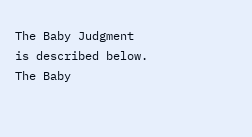The Baby Judgment is described below. The Baby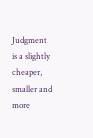Judgment is a slightly cheaper, smaller and more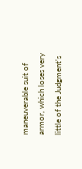maneuverable suit of armor, which loses very little of the Judgment’s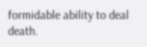formidable ability to deal death.